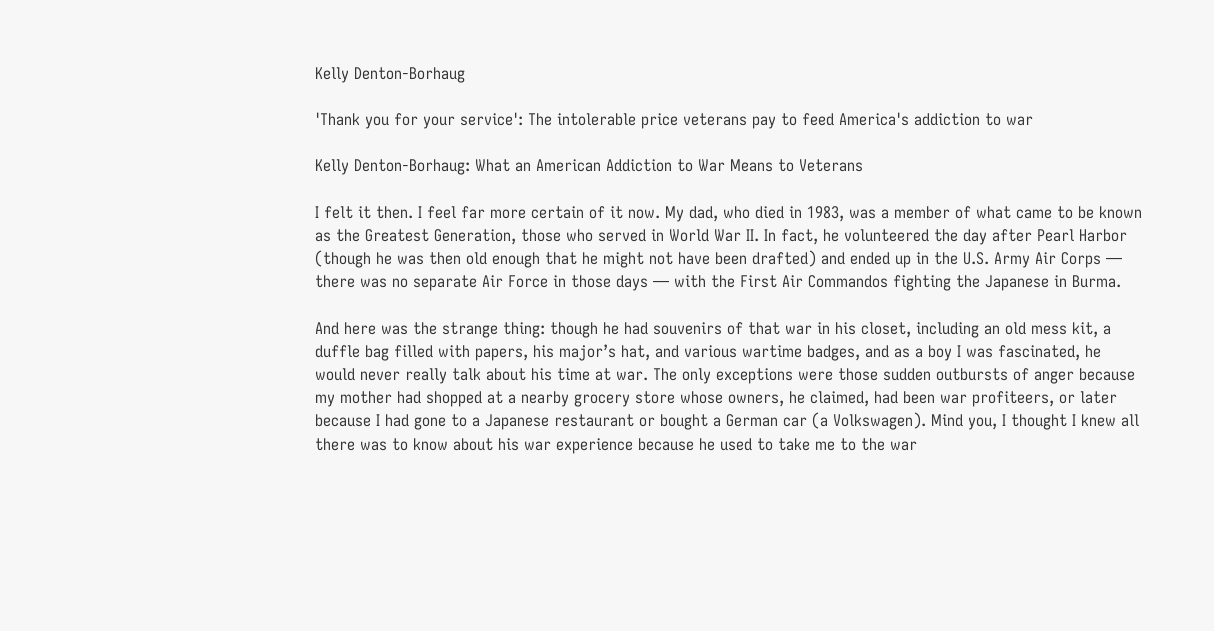Kelly Denton-Borhaug

'Thank you for your service': The intolerable price veterans pay to feed America's addiction to war

Kelly Denton-Borhaug: What an American Addiction to War Means to Veterans

I felt it then. I feel far more certain of it now. My dad, who died in 1983, was a member of what came to be known as the Greatest Generation, those who served in World War II. In fact, he volunteered the day after Pearl Harbor (though he was then old enough that he might not have been drafted) and ended up in the U.S. Army Air Corps — there was no separate Air Force in those days — with the First Air Commandos fighting the Japanese in Burma.

And here was the strange thing: though he had souvenirs of that war in his closet, including an old mess kit, a duffle bag filled with papers, his major’s hat, and various wartime badges, and as a boy I was fascinated, he would never really talk about his time at war. The only exceptions were those sudden outbursts of anger because my mother had shopped at a nearby grocery store whose owners, he claimed, had been war profiteers, or later because I had gone to a Japanese restaurant or bought a German car (a Volkswagen). Mind you, I thought I knew all there was to know about his war experience because he used to take me to the war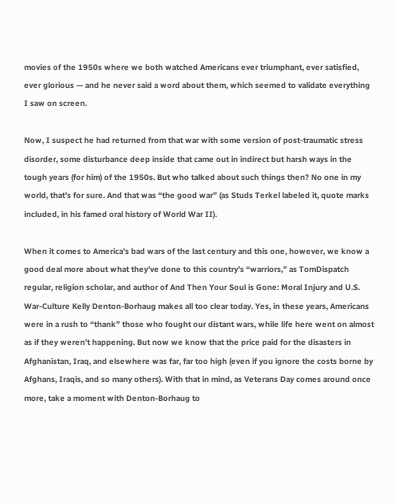movies of the 1950s where we both watched Americans ever triumphant, ever satisfied, ever glorious — and he never said a word about them, which seemed to validate everything I saw on screen.

Now, I suspect he had returned from that war with some version of post-traumatic stress disorder, some disturbance deep inside that came out in indirect but harsh ways in the tough years (for him) of the 1950s. But who talked about such things then? No one in my world, that’s for sure. And that was “the good war” (as Studs Terkel labeled it, quote marks included, in his famed oral history of World War II).

When it comes to America’s bad wars of the last century and this one, however, we know a good deal more about what they’ve done to this country’s “warriors,” as TomDispatch regular, religion scholar, and author of And Then Your Soul is Gone: Moral Injury and U.S. War-Culture Kelly Denton-Borhaug makes all too clear today. Yes, in these years, Americans were in a rush to “thank” those who fought our distant wars, while life here went on almost as if they weren’t happening. But now we know that the price paid for the disasters in Afghanistan, Iraq, and elsewhere was far, far too high (even if you ignore the costs borne by Afghans, Iraqis, and so many others). With that in mind, as Veterans Day comes around once more, take a moment with Denton-Borhaug to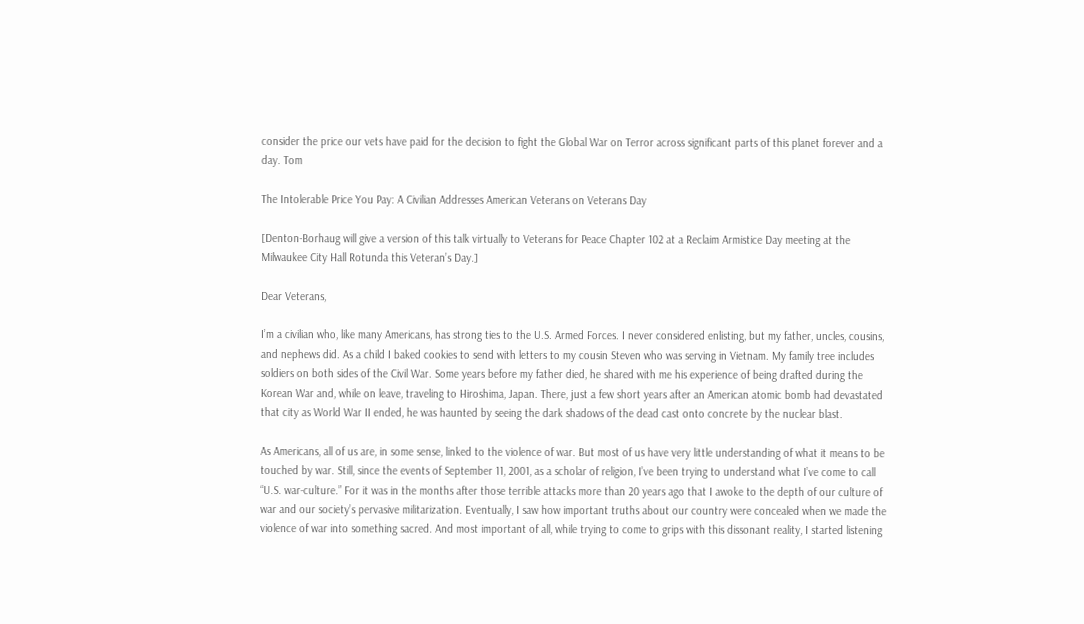consider the price our vets have paid for the decision to fight the Global War on Terror across significant parts of this planet forever and a day. Tom

The Intolerable Price You Pay: A Civilian Addresses American Veterans on Veterans Day

[Denton-Borhaug will give a version of this talk virtually to Veterans for Peace Chapter 102 at a Reclaim Armistice Day meeting at the Milwaukee City Hall Rotunda this Veteran’s Day.]

Dear Veterans,

I’m a civilian who, like many Americans, has strong ties to the U.S. Armed Forces. I never considered enlisting, but my father, uncles, cousins, and nephews did. As a child I baked cookies to send with letters to my cousin Steven who was serving in Vietnam. My family tree includes soldiers on both sides of the Civil War. Some years before my father died, he shared with me his experience of being drafted during the Korean War and, while on leave, traveling to Hiroshima, Japan. There, just a few short years after an American atomic bomb had devastated that city as World War II ended, he was haunted by seeing the dark shadows of the dead cast onto concrete by the nuclear blast.

As Americans, all of us are, in some sense, linked to the violence of war. But most of us have very little understanding of what it means to be touched by war. Still, since the events of September 11, 2001, as a scholar of religion, I’ve been trying to understand what I’ve come to call “U.S. war-culture.” For it was in the months after those terrible attacks more than 20 years ago that I awoke to the depth of our culture of war and our society’s pervasive militarization. Eventually, I saw how important truths about our country were concealed when we made the violence of war into something sacred. And most important of all, while trying to come to grips with this dissonant reality, I started listening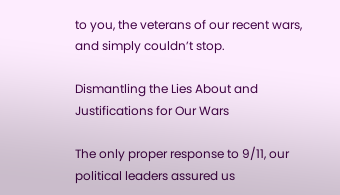to you, the veterans of our recent wars, and simply couldn’t stop.

Dismantling the Lies About and Justifications for Our Wars

The only proper response to 9/11, our political leaders assured us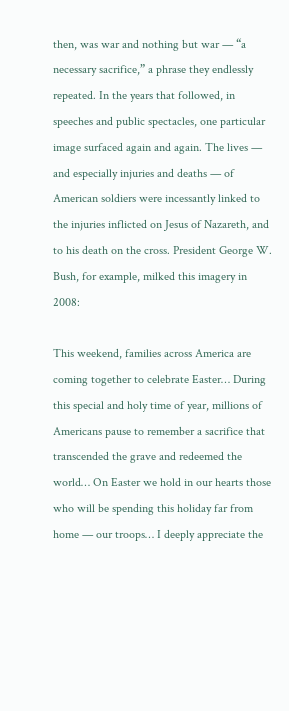then, was war and nothing but war — “a necessary sacrifice,” a phrase they endlessly repeated. In the years that followed, in speeches and public spectacles, one particular image surfaced again and again. The lives — and especially injuries and deaths — of American soldiers were incessantly linked to the injuries inflicted on Jesus of Nazareth, and to his death on the cross. President George W. Bush, for example, milked this imagery in 2008:

This weekend, families across America are coming together to celebrate Easter… During this special and holy time of year, millions of Americans pause to remember a sacrifice that transcended the grave and redeemed the world… On Easter we hold in our hearts those who will be spending this holiday far from home — our troops… I deeply appreciate the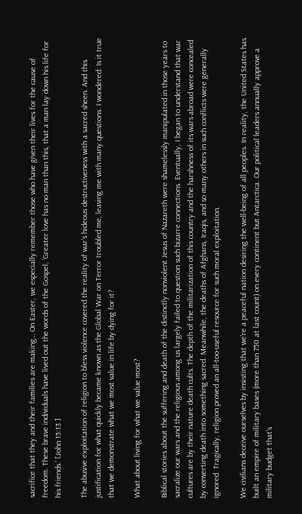sacrifice that they and their families are making… On Easter, we especially remember those who have given their lives for the cause of freedom. These brave individuals have lived out the words of the Gospel, 'Greater love has no man than this, that a man lay down his life for his friends.' [John 15:13 ]

The abusive exploitation of religion to bless violence covered the reality of war’s hideous destructiveness with a sacred sheen. And this justification for what quickly became known as the Global War on Terror troubled me, leaving me with many questions. I wondered: Is it true that we demonstrate what we most value in life by dying for it?

What about living for what we value most?

Biblical stories about the suffering and death of the distinctly nonviolent Jesus of Nazareth were shamelessly manipulated in those years to sacralize our wars and the religious among us largely failed to question such bizarre connections. Eventually, I began to understand that war cultures are by their nature death cults. The depth of the militarization of this country and the harshness of its wars abroad were concealed by converting death into something sacred. Meanwhile, the deaths of Afghans, Iraqis, and so many others in such conflicts were generally ignored. Tragically, religion proved an all-too-useful resource for such moral exploitation.

We civilians deceive ourselves by insisting that we’re a peaceful nation desiring the well-being of all peoples. In reality, the United States has built an empire of military bases (more than 750 at last count) on every continent but Antarctica. Our political leaders annually approve a military budget that’s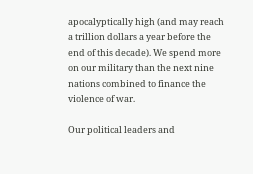apocalyptically high (and may reach a trillion dollars a year before the end of this decade). We spend more on our military than the next nine nations combined to finance the violence of war.

Our political leaders and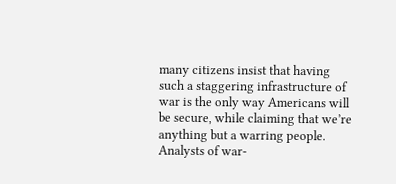many citizens insist that having such a staggering infrastructure of war is the only way Americans will be secure, while claiming that we’re anything but a warring people. Analysts of war-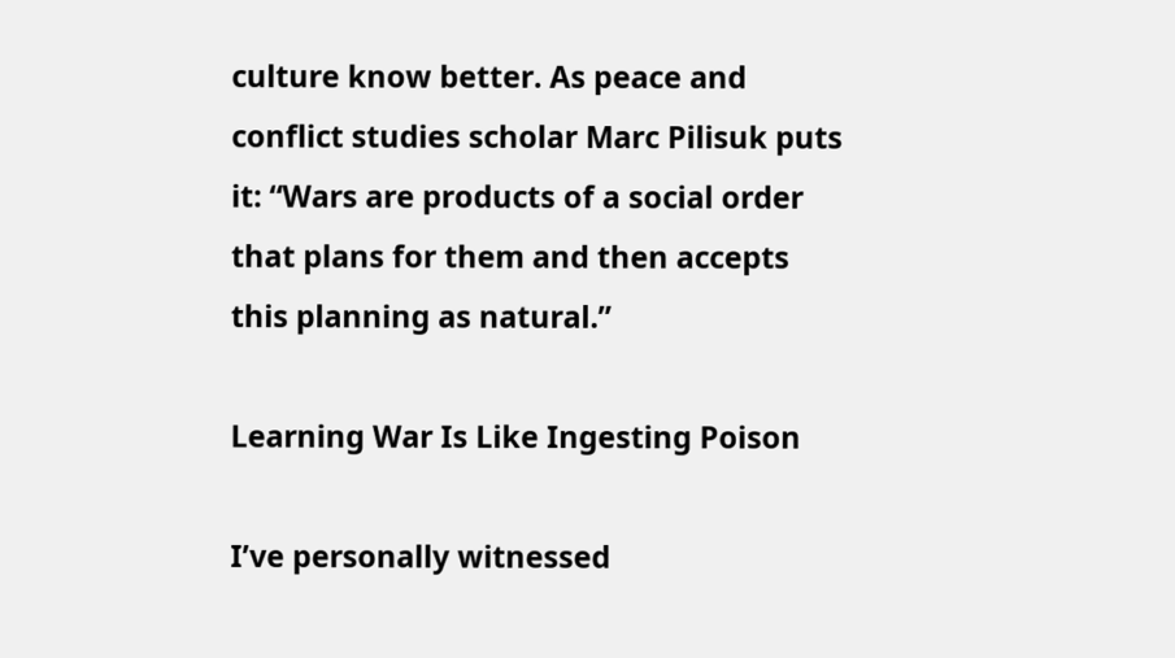culture know better. As peace and conflict studies scholar Marc Pilisuk puts it: “Wars are products of a social order that plans for them and then accepts this planning as natural.”

Learning War Is Like Ingesting Poison

I’ve personally witnessed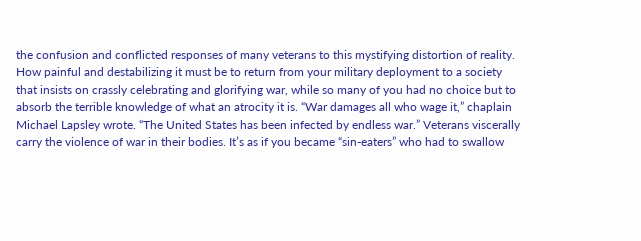the confusion and conflicted responses of many veterans to this mystifying distortion of reality. How painful and destabilizing it must be to return from your military deployment to a society that insists on crassly celebrating and glorifying war, while so many of you had no choice but to absorb the terrible knowledge of what an atrocity it is. “War damages all who wage it,” chaplain Michael Lapsley wrote. “The United States has been infected by endless war.” Veterans viscerally carry the violence of war in their bodies. It’s as if you became “sin-eaters” who had to swallow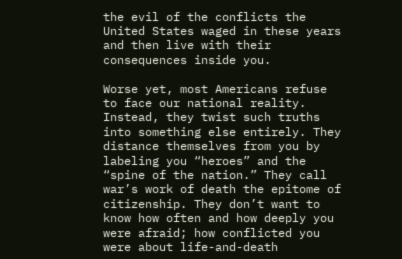the evil of the conflicts the United States waged in these years and then live with their consequences inside you.

Worse yet, most Americans refuse to face our national reality. Instead, they twist such truths into something else entirely. They distance themselves from you by labeling you “heroes” and the “spine of the nation.” They call war’s work of death the epitome of citizenship. They don’t want to know how often and how deeply you were afraid; how conflicted you were about life-and-death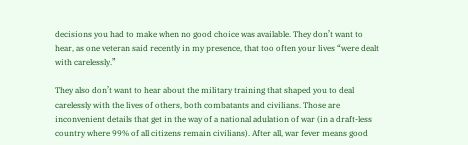decisions you had to make when no good choice was available. They don’t want to hear, as one veteran said recently in my presence, that too often your lives “were dealt with carelessly.”

They also don’t want to hear about the military training that shaped you to deal carelessly with the lives of others, both combatants and civilians. Those are inconvenient details that get in the way of a national adulation of war (in a draft-less country where 99% of all citizens remain civilians). After all, war fever means good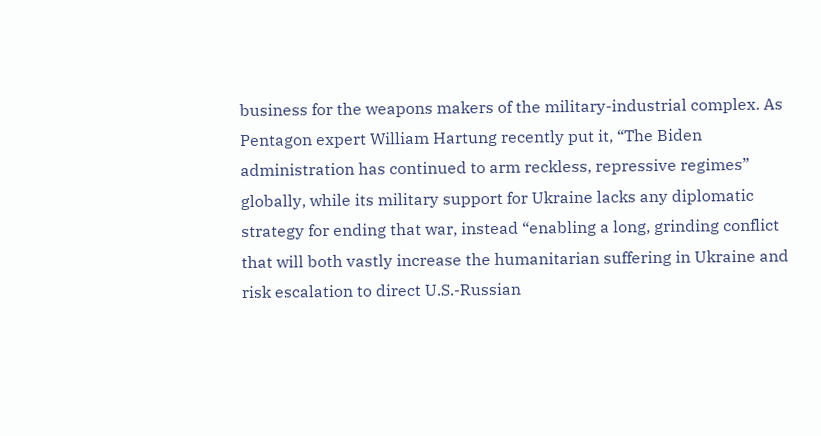business for the weapons makers of the military-industrial complex. As Pentagon expert William Hartung recently put it, “The Biden administration has continued to arm reckless, repressive regimes” globally, while its military support for Ukraine lacks any diplomatic strategy for ending that war, instead “enabling a long, grinding conflict that will both vastly increase the humanitarian suffering in Ukraine and risk escalation to direct U.S.-Russian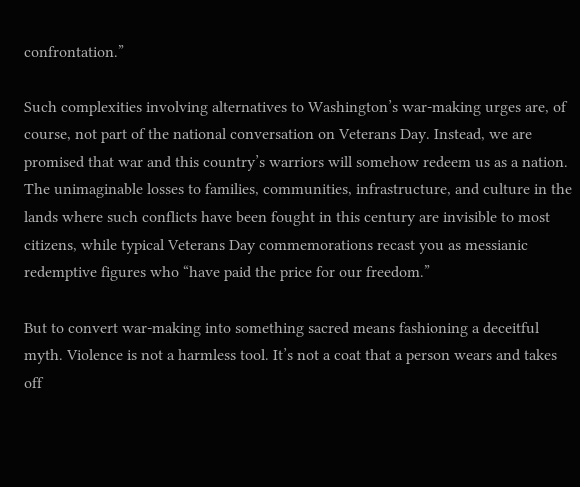confrontation.”

Such complexities involving alternatives to Washington’s war-making urges are, of course, not part of the national conversation on Veterans Day. Instead, we are promised that war and this country’s warriors will somehow redeem us as a nation. The unimaginable losses to families, communities, infrastructure, and culture in the lands where such conflicts have been fought in this century are invisible to most citizens, while typical Veterans Day commemorations recast you as messianic redemptive figures who “have paid the price for our freedom.”

But to convert war-making into something sacred means fashioning a deceitful myth. Violence is not a harmless tool. It’s not a coat that a person wears and takes off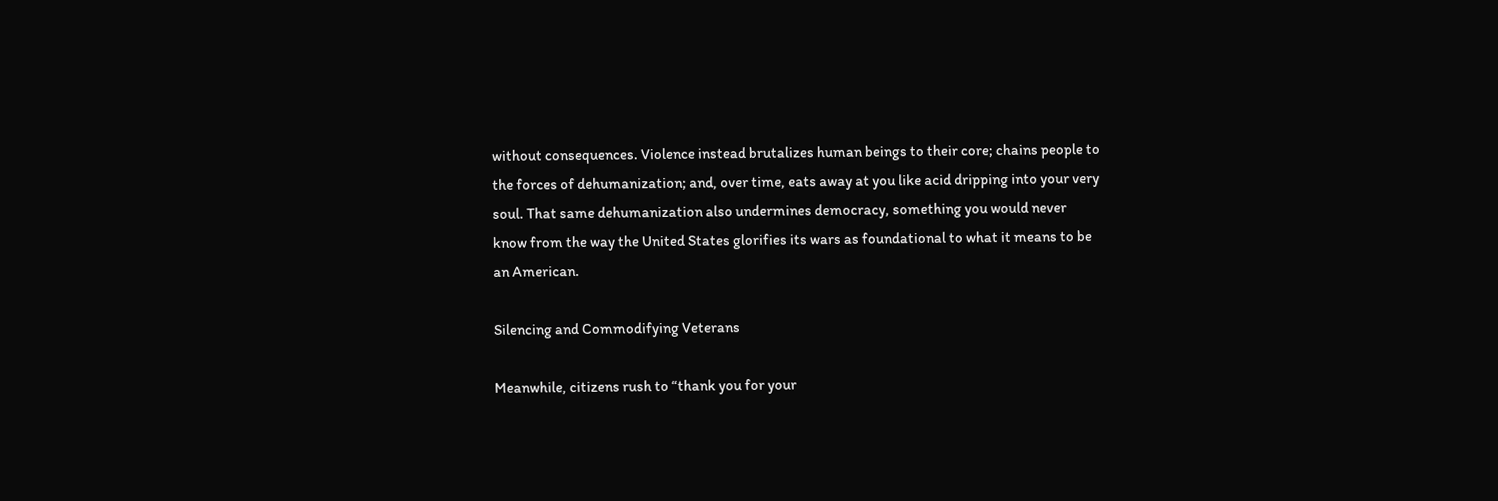without consequences. Violence instead brutalizes human beings to their core; chains people to the forces of dehumanization; and, over time, eats away at you like acid dripping into your very soul. That same dehumanization also undermines democracy, something you would never know from the way the United States glorifies its wars as foundational to what it means to be an American.

Silencing and Commodifying Veterans

Meanwhile, citizens rush to “thank you for your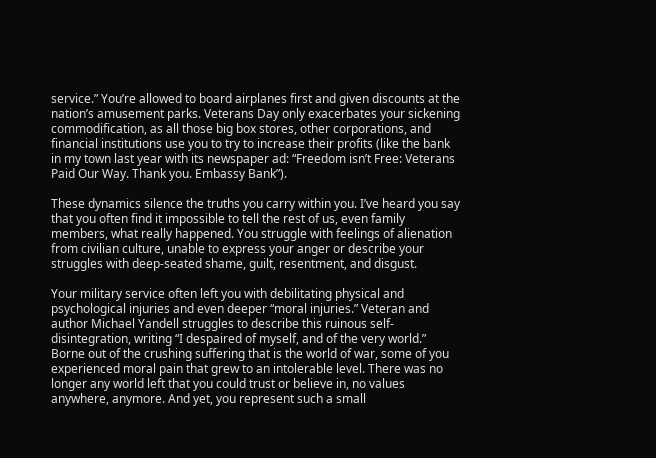service.” You’re allowed to board airplanes first and given discounts at the nation’s amusement parks. Veterans Day only exacerbates your sickening commodification, as all those big box stores, other corporations, and financial institutions use you to try to increase their profits (like the bank in my town last year with its newspaper ad: “Freedom isn’t Free: Veterans Paid Our Way. Thank you. Embassy Bank”).

These dynamics silence the truths you carry within you. I’ve heard you say that you often find it impossible to tell the rest of us, even family members, what really happened. You struggle with feelings of alienation from civilian culture, unable to express your anger or describe your struggles with deep-seated shame, guilt, resentment, and disgust.

Your military service often left you with debilitating physical and psychological injuries and even deeper “moral injuries.” Veteran and author Michael Yandell struggles to describe this ruinous self-disintegration, writing “I despaired of myself, and of the very world.” Borne out of the crushing suffering that is the world of war, some of you experienced moral pain that grew to an intolerable level. There was no longer any world left that you could trust or believe in, no values anywhere, anymore. And yet, you represent such a small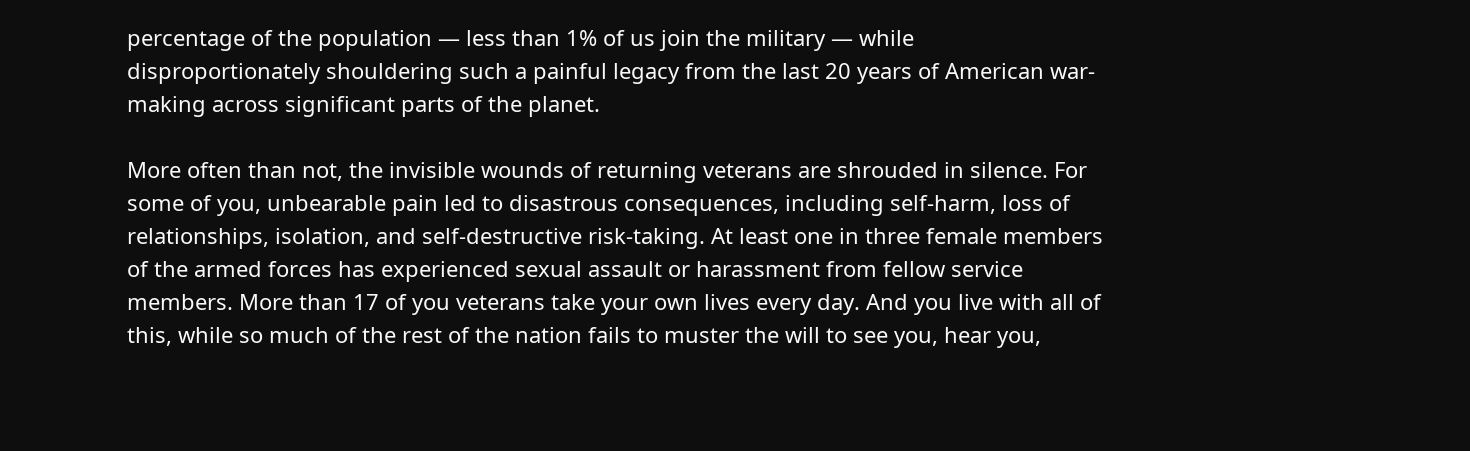percentage of the population — less than 1% of us join the military — while disproportionately shouldering such a painful legacy from the last 20 years of American war-making across significant parts of the planet.

More often than not, the invisible wounds of returning veterans are shrouded in silence. For some of you, unbearable pain led to disastrous consequences, including self-harm, loss of relationships, isolation, and self-destructive risk-taking. At least one in three female members of the armed forces has experienced sexual assault or harassment from fellow service members. More than 17 of you veterans take your own lives every day. And you live with all of this, while so much of the rest of the nation fails to muster the will to see you, hear you,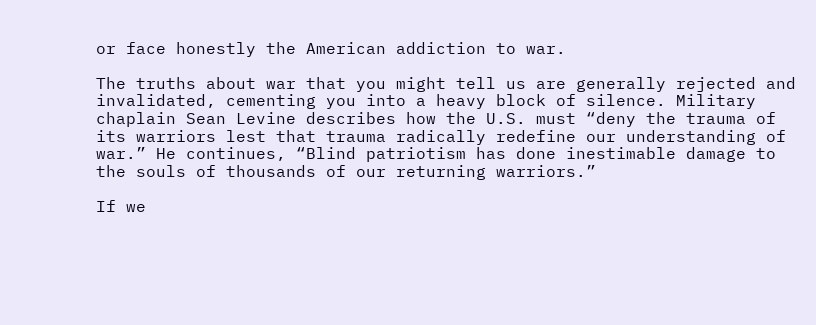or face honestly the American addiction to war.

The truths about war that you might tell us are generally rejected and invalidated, cementing you into a heavy block of silence. Military chaplain Sean Levine describes how the U.S. must “deny the trauma of its warriors lest that trauma radically redefine our understanding of war.” He continues, “Blind patriotism has done inestimable damage to the souls of thousands of our returning warriors.”

If we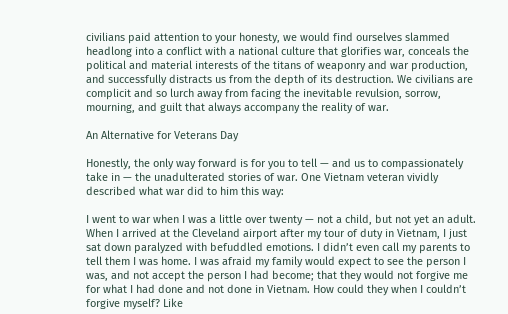civilians paid attention to your honesty, we would find ourselves slammed headlong into a conflict with a national culture that glorifies war, conceals the political and material interests of the titans of weaponry and war production, and successfully distracts us from the depth of its destruction. We civilians are complicit and so lurch away from facing the inevitable revulsion, sorrow, mourning, and guilt that always accompany the reality of war.

An Alternative for Veterans Day

Honestly, the only way forward is for you to tell — and us to compassionately take in — the unadulterated stories of war. One Vietnam veteran vividly described what war did to him this way:

I went to war when I was a little over twenty — not a child, but not yet an adult. When I arrived at the Cleveland airport after my tour of duty in Vietnam, I just sat down paralyzed with befuddled emotions. I didn’t even call my parents to tell them I was home. I was afraid my family would expect to see the person I was, and not accept the person I had become; that they would not forgive me for what I had done and not done in Vietnam. How could they when I couldn’t forgive myself? Like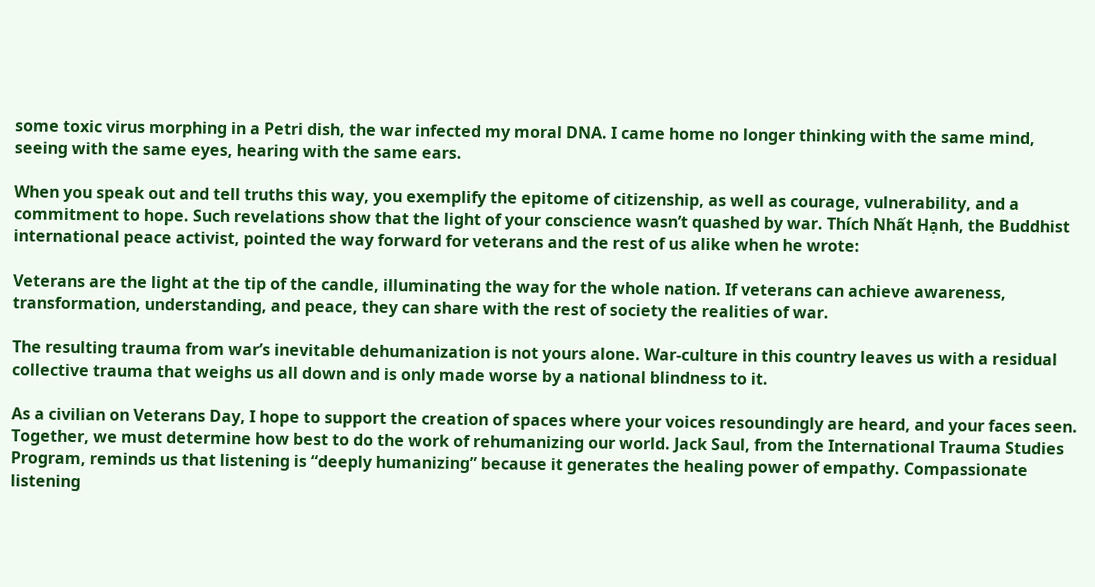some toxic virus morphing in a Petri dish, the war infected my moral DNA. I came home no longer thinking with the same mind, seeing with the same eyes, hearing with the same ears.

When you speak out and tell truths this way, you exemplify the epitome of citizenship, as well as courage, vulnerability, and a commitment to hope. Such revelations show that the light of your conscience wasn’t quashed by war. Thích Nhất Hạnh, the Buddhist international peace activist, pointed the way forward for veterans and the rest of us alike when he wrote:

Veterans are the light at the tip of the candle, illuminating the way for the whole nation. If veterans can achieve awareness, transformation, understanding, and peace, they can share with the rest of society the realities of war.

The resulting trauma from war’s inevitable dehumanization is not yours alone. War-culture in this country leaves us with a residual collective trauma that weighs us all down and is only made worse by a national blindness to it.

As a civilian on Veterans Day, I hope to support the creation of spaces where your voices resoundingly are heard, and your faces seen. Together, we must determine how best to do the work of rehumanizing our world. Jack Saul, from the International Trauma Studies Program, reminds us that listening is “deeply humanizing” because it generates the healing power of empathy. Compassionate listening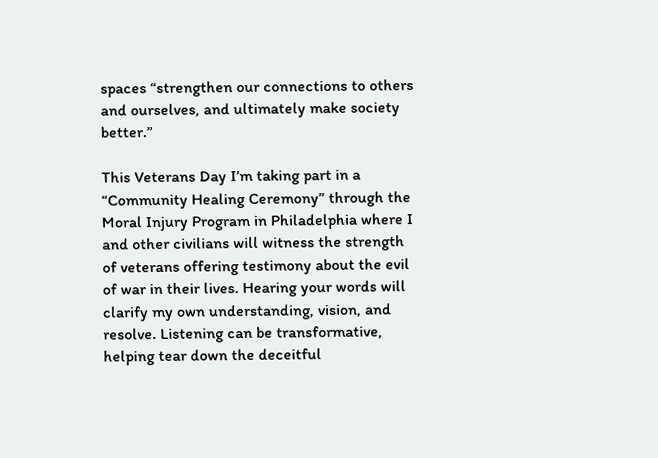spaces “strengthen our connections to others and ourselves, and ultimately make society better.”

This Veterans Day I’m taking part in a “Community Healing Ceremony” through the Moral Injury Program in Philadelphia where I and other civilians will witness the strength of veterans offering testimony about the evil of war in their lives. Hearing your words will clarify my own understanding, vision, and resolve. Listening can be transformative, helping tear down the deceitful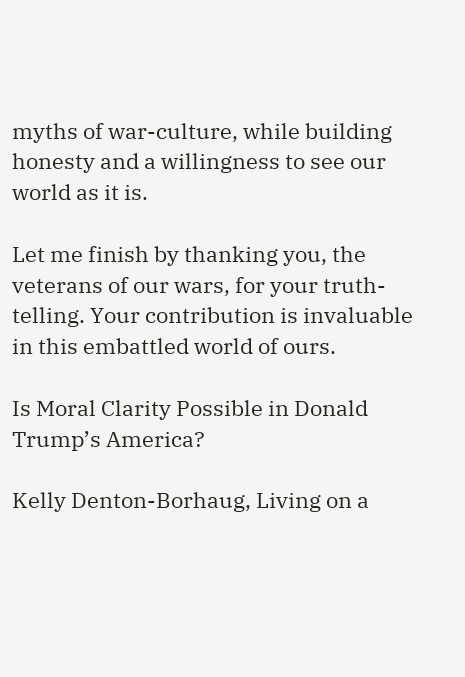myths of war-culture, while building honesty and a willingness to see our world as it is.

Let me finish by thanking you, the veterans of our wars, for your truth-telling. Your contribution is invaluable in this embattled world of ours.

Is Moral Clarity Possible in Donald Trump’s America?

Kelly Denton-Borhaug, Living on a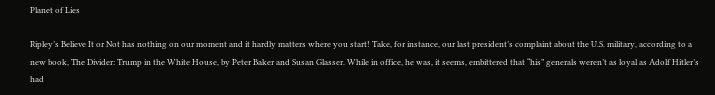Planet of Lies

Ripley’s Believe It or Not has nothing on our moment and it hardly matters where you start! Take, for instance, our last president’s complaint about the U.S. military, according to a new book, The Divider: Trump in the White House, by Peter Baker and Susan Glasser. While in office, he was, it seems, embittered that “his” generals weren’t as loyal as Adolf Hitler’s had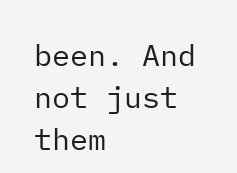been. And not just them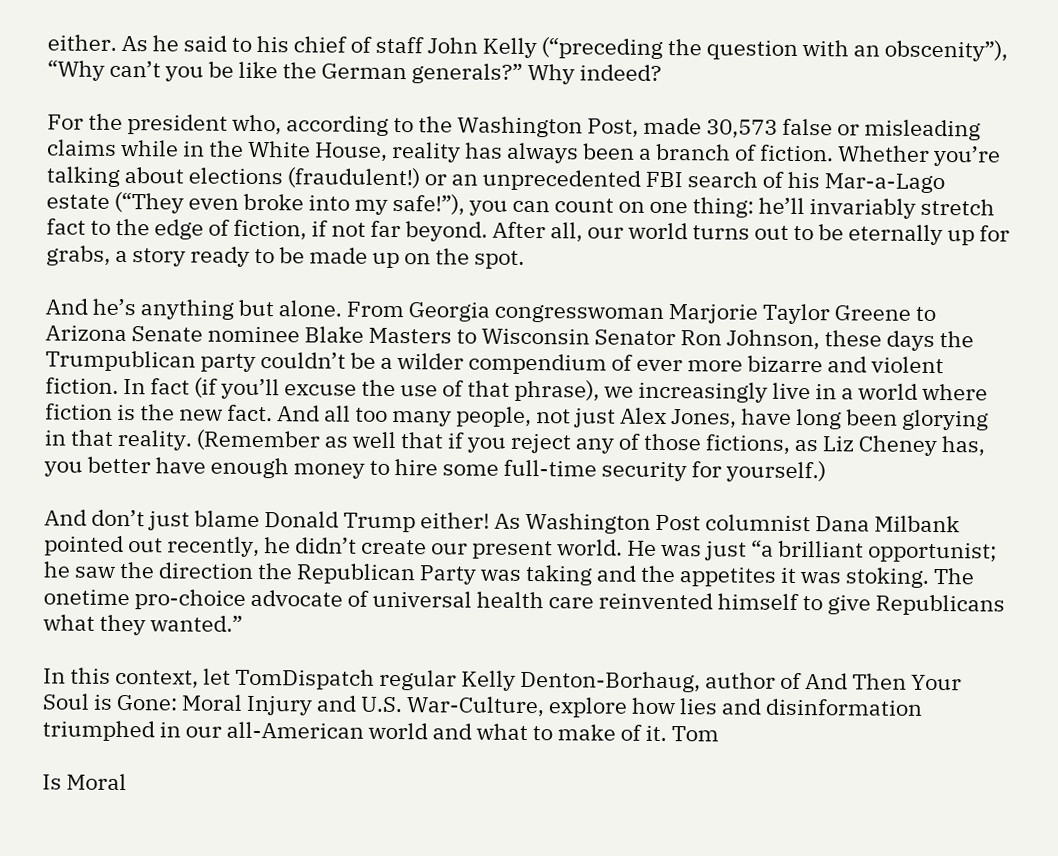either. As he said to his chief of staff John Kelly (“preceding the question with an obscenity”), “Why can’t you be like the German generals?” Why indeed?

For the president who, according to the Washington Post, made 30,573 false or misleading claims while in the White House, reality has always been a branch of fiction. Whether you’re talking about elections (fraudulent!) or an unprecedented FBI search of his Mar-a-Lago estate (“They even broke into my safe!”), you can count on one thing: he’ll invariably stretch fact to the edge of fiction, if not far beyond. After all, our world turns out to be eternally up for grabs, a story ready to be made up on the spot.

And he’s anything but alone. From Georgia congresswoman Marjorie Taylor Greene to Arizona Senate nominee Blake Masters to Wisconsin Senator Ron Johnson, these days the Trumpublican party couldn’t be a wilder compendium of ever more bizarre and violent fiction. In fact (if you’ll excuse the use of that phrase), we increasingly live in a world where fiction is the new fact. And all too many people, not just Alex Jones, have long been glorying in that reality. (Remember as well that if you reject any of those fictions, as Liz Cheney has, you better have enough money to hire some full-time security for yourself.)

And don’t just blame Donald Trump either! As Washington Post columnist Dana Milbank pointed out recently, he didn’t create our present world. He was just “a brilliant opportunist; he saw the direction the Republican Party was taking and the appetites it was stoking. The onetime pro-choice advocate of universal health care reinvented himself to give Republicans what they wanted.”

In this context, let TomDispatch regular Kelly Denton-Borhaug, author of And Then Your Soul is Gone: Moral Injury and U.S. War-Culture, explore how lies and disinformation triumphed in our all-American world and what to make of it. Tom

Is Moral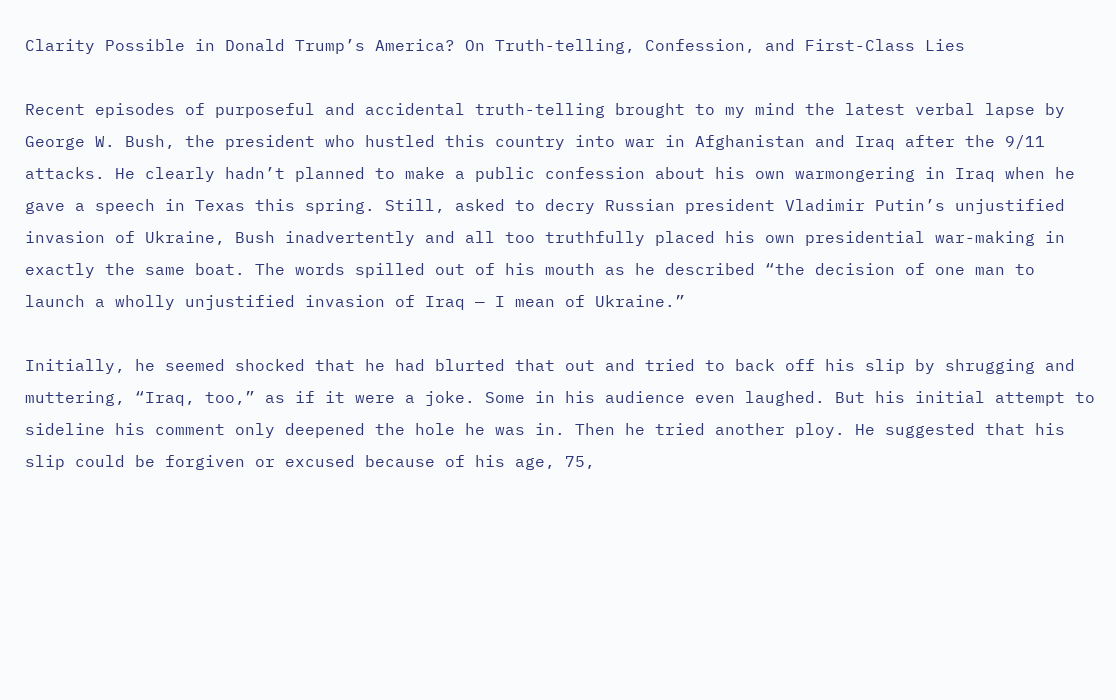Clarity Possible in Donald Trump’s America? On Truth-telling, Confession, and First-Class Lies

Recent episodes of purposeful and accidental truth-telling brought to my mind the latest verbal lapse by George W. Bush, the president who hustled this country into war in Afghanistan and Iraq after the 9/11 attacks. He clearly hadn’t planned to make a public confession about his own warmongering in Iraq when he gave a speech in Texas this spring. Still, asked to decry Russian president Vladimir Putin’s unjustified invasion of Ukraine, Bush inadvertently and all too truthfully placed his own presidential war-making in exactly the same boat. The words spilled out of his mouth as he described “the decision of one man to launch a wholly unjustified invasion of Iraq — I mean of Ukraine.”

Initially, he seemed shocked that he had blurted that out and tried to back off his slip by shrugging and muttering, “Iraq, too,” as if it were a joke. Some in his audience even laughed. But his initial attempt to sideline his comment only deepened the hole he was in. Then he tried another ploy. He suggested that his slip could be forgiven or excused because of his age, 75,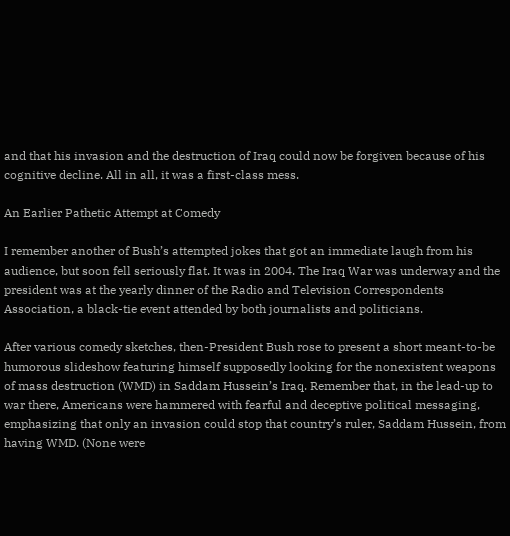and that his invasion and the destruction of Iraq could now be forgiven because of his cognitive decline. All in all, it was a first-class mess.

An Earlier Pathetic Attempt at Comedy

I remember another of Bush’s attempted jokes that got an immediate laugh from his audience, but soon fell seriously flat. It was in 2004. The Iraq War was underway and the president was at the yearly dinner of the Radio and Television Correspondents Association, a black-tie event attended by both journalists and politicians.

After various comedy sketches, then-President Bush rose to present a short meant-to-be humorous slideshow featuring himself supposedly looking for the nonexistent weapons of mass destruction (WMD) in Saddam Hussein’s Iraq. Remember that, in the lead-up to war there, Americans were hammered with fearful and deceptive political messaging, emphasizing that only an invasion could stop that country’s ruler, Saddam Hussein, from having WMD. (None were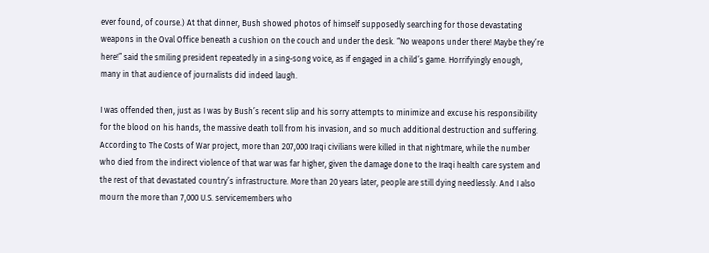ever found, of course.) At that dinner, Bush showed photos of himself supposedly searching for those devastating weapons in the Oval Office beneath a cushion on the couch and under the desk. “No weapons under there! Maybe they’re here!” said the smiling president repeatedly in a sing-song voice, as if engaged in a child’s game. Horrifyingly enough, many in that audience of journalists did indeed laugh.

I was offended then, just as I was by Bush’s recent slip and his sorry attempts to minimize and excuse his responsibility for the blood on his hands, the massive death toll from his invasion, and so much additional destruction and suffering. According to The Costs of War project, more than 207,000 Iraqi civilians were killed in that nightmare, while the number who died from the indirect violence of that war was far higher, given the damage done to the Iraqi health care system and the rest of that devastated country’s infrastructure. More than 20 years later, people are still dying needlessly. And I also mourn the more than 7,000 U.S. servicemembers who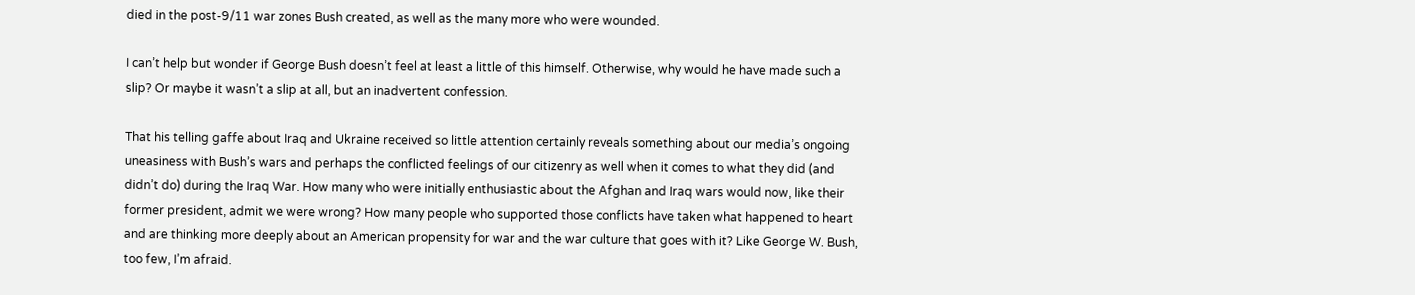died in the post-9/11 war zones Bush created, as well as the many more who were wounded.

I can’t help but wonder if George Bush doesn’t feel at least a little of this himself. Otherwise, why would he have made such a slip? Or maybe it wasn’t a slip at all, but an inadvertent confession.

That his telling gaffe about Iraq and Ukraine received so little attention certainly reveals something about our media’s ongoing uneasiness with Bush’s wars and perhaps the conflicted feelings of our citizenry as well when it comes to what they did (and didn’t do) during the Iraq War. How many who were initially enthusiastic about the Afghan and Iraq wars would now, like their former president, admit we were wrong? How many people who supported those conflicts have taken what happened to heart and are thinking more deeply about an American propensity for war and the war culture that goes with it? Like George W. Bush, too few, I’m afraid.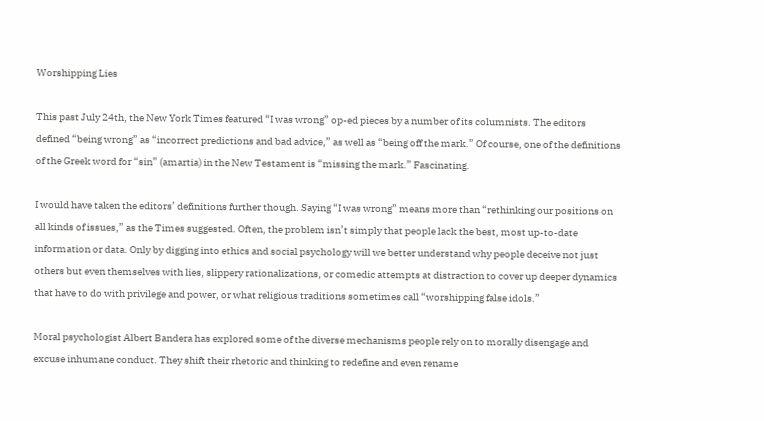Worshipping Lies

This past July 24th, the New York Times featured “I was wrong” op-ed pieces by a number of its columnists. The editors defined “being wrong” as “incorrect predictions and bad advice,” as well as “being off the mark.” Of course, one of the definitions of the Greek word for “sin” (amartia) in the New Testament is “missing the mark.” Fascinating.

I would have taken the editors’ definitions further though. Saying “I was wrong” means more than “rethinking our positions on all kinds of issues,” as the Times suggested. Often, the problem isn’t simply that people lack the best, most up-to-date information or data. Only by digging into ethics and social psychology will we better understand why people deceive not just others but even themselves with lies, slippery rationalizations, or comedic attempts at distraction to cover up deeper dynamics that have to do with privilege and power, or what religious traditions sometimes call “worshipping false idols.”

Moral psychologist Albert Bandera has explored some of the diverse mechanisms people rely on to morally disengage and excuse inhumane conduct. They shift their rhetoric and thinking to redefine and even rename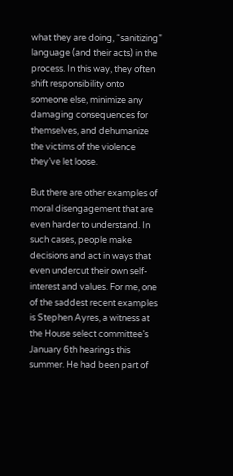what they are doing, “sanitizing” language (and their acts) in the process. In this way, they often shift responsibility onto someone else, minimize any damaging consequences for themselves, and dehumanize the victims of the violence they’ve let loose.

But there are other examples of moral disengagement that are even harder to understand. In such cases, people make decisions and act in ways that even undercut their own self-interest and values. For me, one of the saddest recent examples is Stephen Ayres, a witness at the House select committee’s January 6th hearings this summer. He had been part of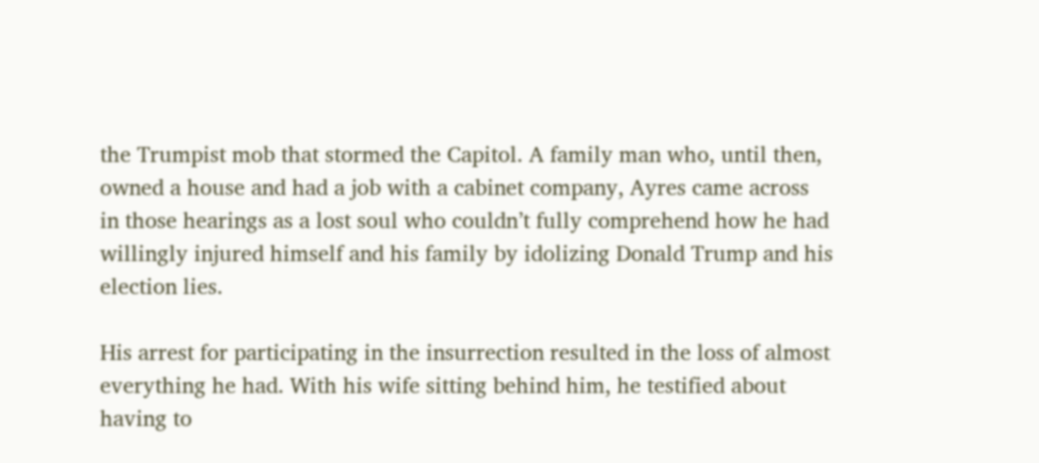the Trumpist mob that stormed the Capitol. A family man who, until then, owned a house and had a job with a cabinet company, Ayres came across in those hearings as a lost soul who couldn’t fully comprehend how he had willingly injured himself and his family by idolizing Donald Trump and his election lies.

His arrest for participating in the insurrection resulted in the loss of almost everything he had. With his wife sitting behind him, he testified about having to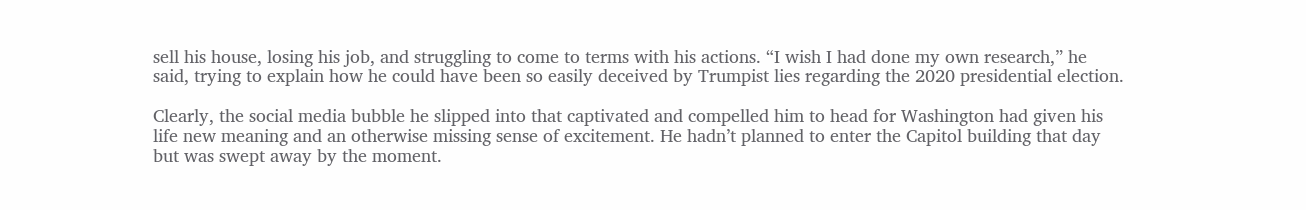sell his house, losing his job, and struggling to come to terms with his actions. “I wish I had done my own research,” he said, trying to explain how he could have been so easily deceived by Trumpist lies regarding the 2020 presidential election.

Clearly, the social media bubble he slipped into that captivated and compelled him to head for Washington had given his life new meaning and an otherwise missing sense of excitement. He hadn’t planned to enter the Capitol building that day but was swept away by the moment.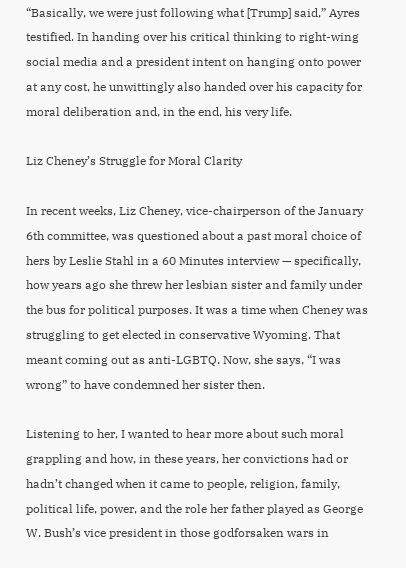“Basically, we were just following what [Trump] said,” Ayres testified. In handing over his critical thinking to right-wing social media and a president intent on hanging onto power at any cost, he unwittingly also handed over his capacity for moral deliberation and, in the end, his very life.

Liz Cheney’s Struggle for Moral Clarity

In recent weeks, Liz Cheney, vice-chairperson of the January 6th committee, was questioned about a past moral choice of hers by Leslie Stahl in a 60 Minutes interview — specifically, how years ago she threw her lesbian sister and family under the bus for political purposes. It was a time when Cheney was struggling to get elected in conservative Wyoming. That meant coming out as anti-LGBTQ. Now, she says, “I was wrong” to have condemned her sister then.

Listening to her, I wanted to hear more about such moral grappling and how, in these years, her convictions had or hadn’t changed when it came to people, religion, family, political life, power, and the role her father played as George W. Bush’s vice president in those godforsaken wars in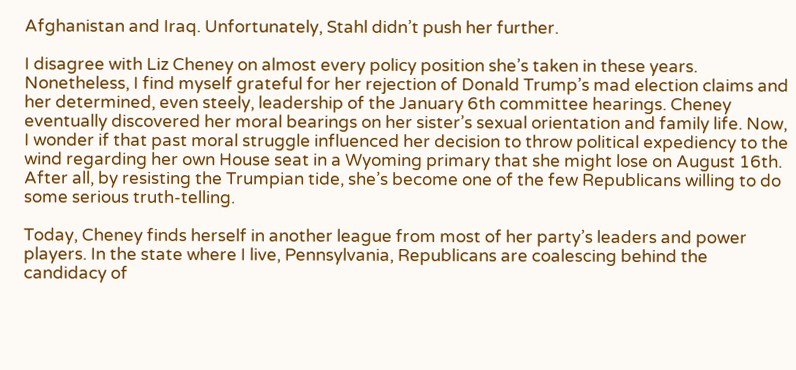Afghanistan and Iraq. Unfortunately, Stahl didn’t push her further.

I disagree with Liz Cheney on almost every policy position she’s taken in these years. Nonetheless, I find myself grateful for her rejection of Donald Trump’s mad election claims and her determined, even steely, leadership of the January 6th committee hearings. Cheney eventually discovered her moral bearings on her sister’s sexual orientation and family life. Now, I wonder if that past moral struggle influenced her decision to throw political expediency to the wind regarding her own House seat in a Wyoming primary that she might lose on August 16th. After all, by resisting the Trumpian tide, she’s become one of the few Republicans willing to do some serious truth-telling.

Today, Cheney finds herself in another league from most of her party’s leaders and power players. In the state where I live, Pennsylvania, Republicans are coalescing behind the candidacy of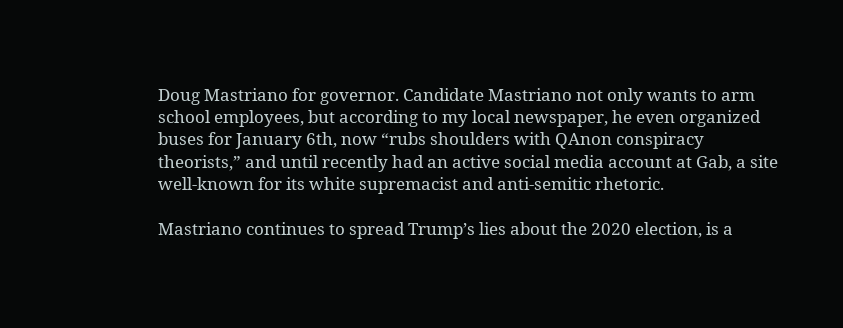Doug Mastriano for governor. Candidate Mastriano not only wants to arm school employees, but according to my local newspaper, he even organized buses for January 6th, now “rubs shoulders with QAnon conspiracy theorists,” and until recently had an active social media account at Gab, a site well-known for its white supremacist and anti-semitic rhetoric.

Mastriano continues to spread Trump’s lies about the 2020 election, is a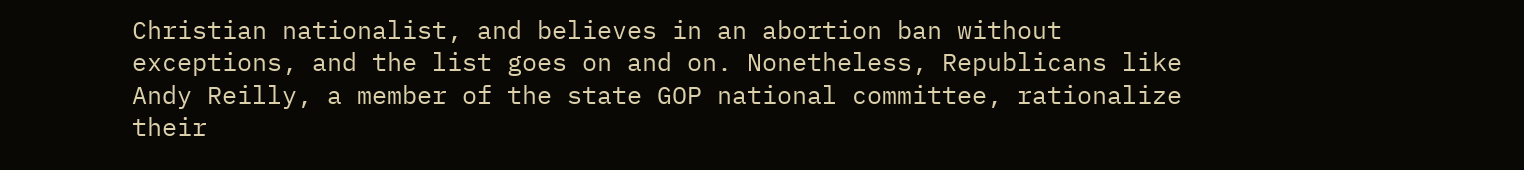Christian nationalist, and believes in an abortion ban without exceptions, and the list goes on and on. Nonetheless, Republicans like Andy Reilly, a member of the state GOP national committee, rationalize their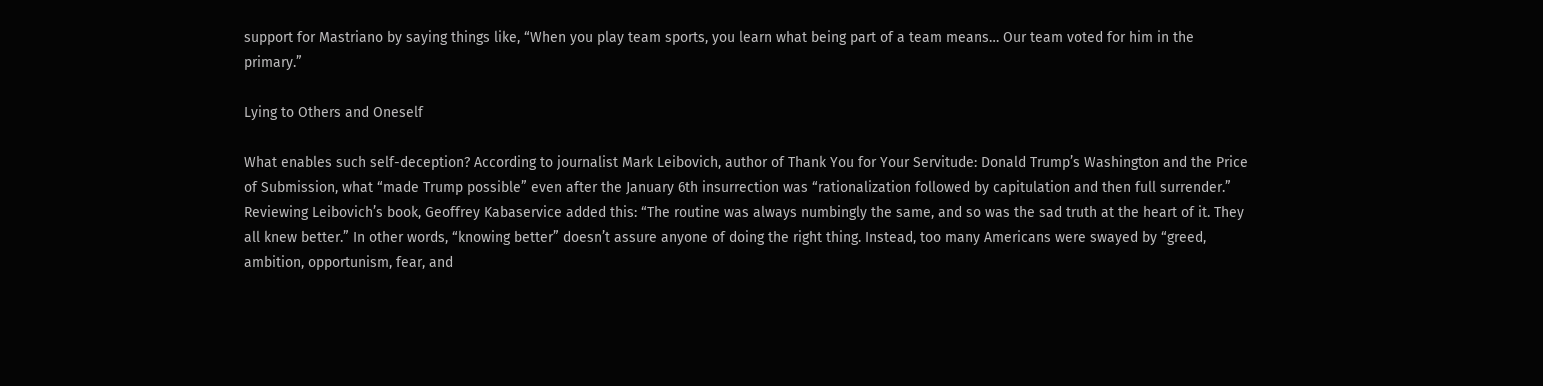support for Mastriano by saying things like, “When you play team sports, you learn what being part of a team means… Our team voted for him in the primary.”

Lying to Others and Oneself

What enables such self-deception? According to journalist Mark Leibovich, author of Thank You for Your Servitude: Donald Trump’s Washington and the Price of Submission, what “made Trump possible” even after the January 6th insurrection was “rationalization followed by capitulation and then full surrender.” Reviewing Leibovich’s book, Geoffrey Kabaservice added this: “The routine was always numbingly the same, and so was the sad truth at the heart of it. They all knew better.” In other words, “knowing better” doesn’t assure anyone of doing the right thing. Instead, too many Americans were swayed by “greed, ambition, opportunism, fear, and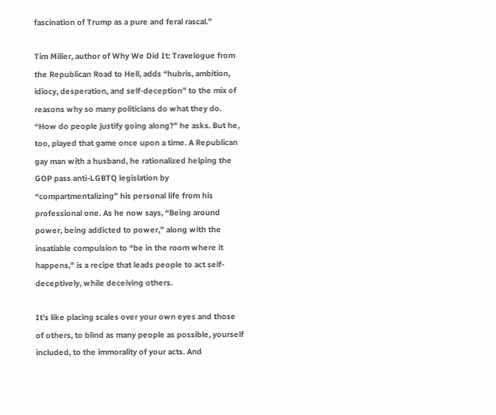fascination of Trump as a pure and feral rascal.”

Tim Miller, author of Why We Did It: Travelogue from the Republican Road to Hell, adds “hubris, ambition, idiocy, desperation, and self-deception” to the mix of reasons why so many politicians do what they do. “How do people justify going along?” he asks. But he, too, played that game once upon a time. A Republican gay man with a husband, he rationalized helping the GOP pass anti-LGBTQ legislation by “compartmentalizing” his personal life from his professional one. As he now says, “Being around power, being addicted to power,” along with the insatiable compulsion to “be in the room where it happens,” is a recipe that leads people to act self-deceptively, while deceiving others.

It’s like placing scales over your own eyes and those of others, to blind as many people as possible, yourself included, to the immorality of your acts. And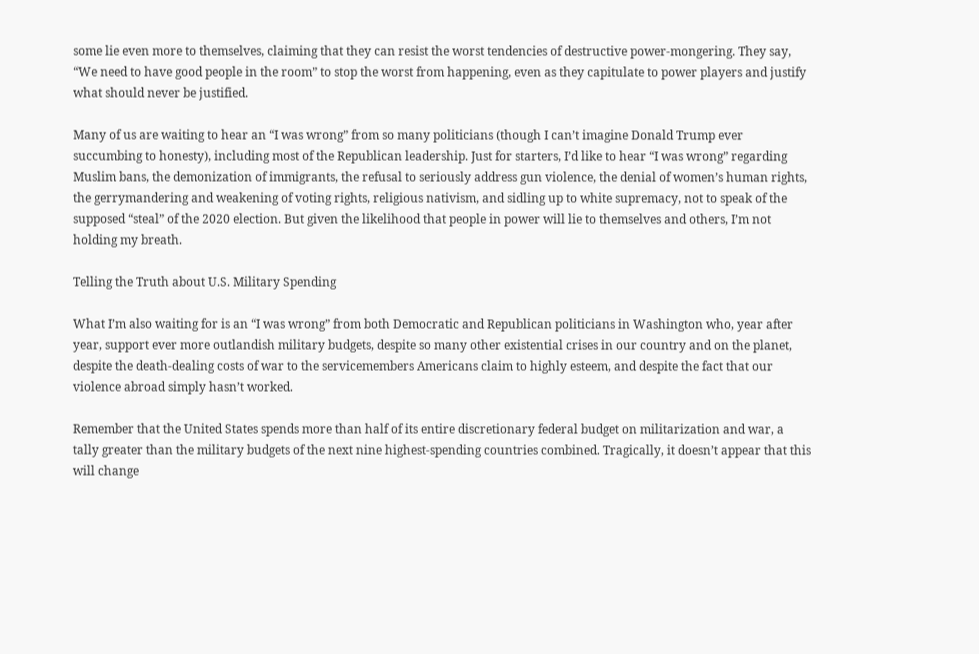some lie even more to themselves, claiming that they can resist the worst tendencies of destructive power-mongering. They say, “We need to have good people in the room” to stop the worst from happening, even as they capitulate to power players and justify what should never be justified.

Many of us are waiting to hear an “I was wrong” from so many politicians (though I can’t imagine Donald Trump ever succumbing to honesty), including most of the Republican leadership. Just for starters, I’d like to hear “I was wrong” regarding Muslim bans, the demonization of immigrants, the refusal to seriously address gun violence, the denial of women’s human rights, the gerrymandering and weakening of voting rights, religious nativism, and sidling up to white supremacy, not to speak of the supposed “steal” of the 2020 election. But given the likelihood that people in power will lie to themselves and others, I’m not holding my breath.

Telling the Truth about U.S. Military Spending

What I’m also waiting for is an “I was wrong” from both Democratic and Republican politicians in Washington who, year after year, support ever more outlandish military budgets, despite so many other existential crises in our country and on the planet, despite the death-dealing costs of war to the servicemembers Americans claim to highly esteem, and despite the fact that our violence abroad simply hasn’t worked.

Remember that the United States spends more than half of its entire discretionary federal budget on militarization and war, a tally greater than the military budgets of the next nine highest-spending countries combined. Tragically, it doesn’t appear that this will change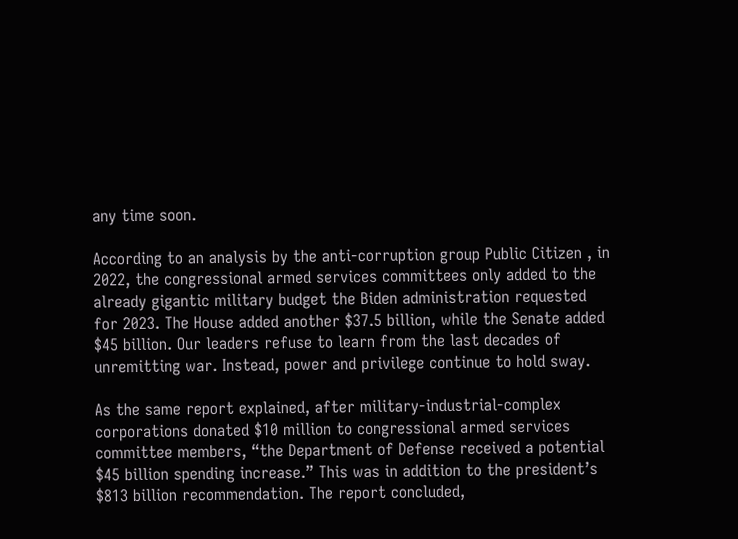any time soon.

According to an analysis by the anti-corruption group Public Citizen , in 2022, the congressional armed services committees only added to the already gigantic military budget the Biden administration requested for 2023. The House added another $37.5 billion, while the Senate added $45 billion. Our leaders refuse to learn from the last decades of unremitting war. Instead, power and privilege continue to hold sway.

As the same report explained, after military-industrial-complex corporations donated $10 million to congressional armed services committee members, “the Department of Defense received a potential $45 billion spending increase.” This was in addition to the president’s $813 billion recommendation. The report concluded,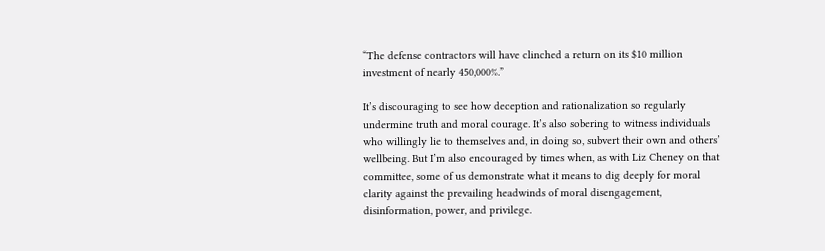“The defense contractors will have clinched a return on its $10 million investment of nearly 450,000%.”

It’s discouraging to see how deception and rationalization so regularly undermine truth and moral courage. It’s also sobering to witness individuals who willingly lie to themselves and, in doing so, subvert their own and others’ wellbeing. But I’m also encouraged by times when, as with Liz Cheney on that committee, some of us demonstrate what it means to dig deeply for moral clarity against the prevailing headwinds of moral disengagement, disinformation, power, and privilege.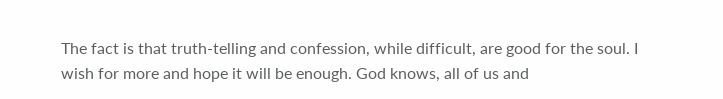The fact is that truth-telling and confession, while difficult, are good for the soul. I wish for more and hope it will be enough. God knows, all of us and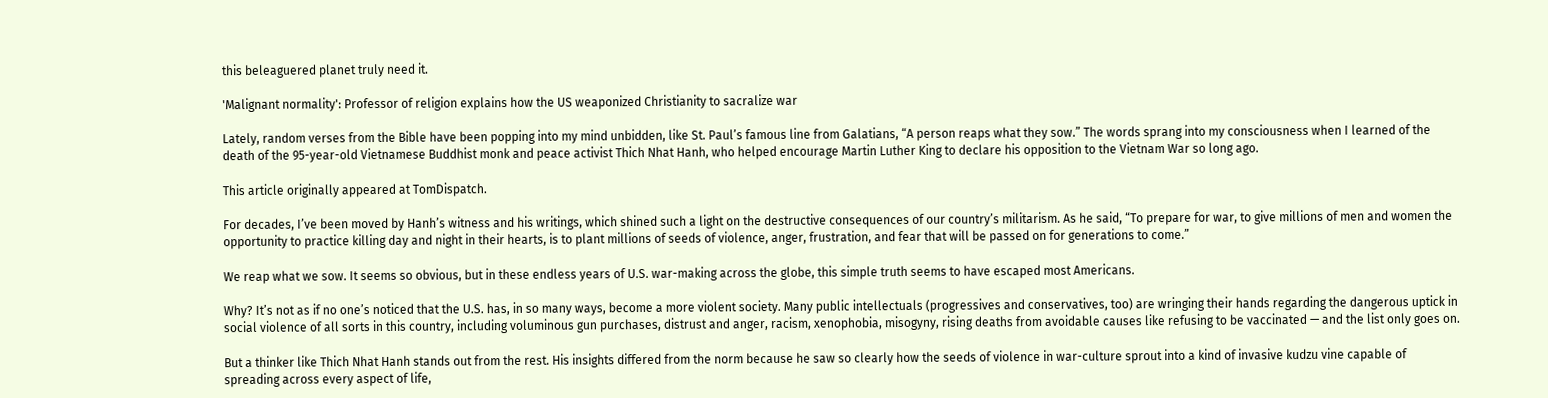this beleaguered planet truly need it.

'Malignant normality': Professor of religion explains how the US weaponized Christianity to sacralize war

Lately, random verses from the Bible have been popping into my mind unbidden, like St. Paul’s famous line from Galatians, “A person reaps what they sow.” The words sprang into my consciousness when I learned of the death of the 95-year-old Vietnamese Buddhist monk and peace activist Thich Nhat Hanh, who helped encourage Martin Luther King to declare his opposition to the Vietnam War so long ago.

This article originally appeared at TomDispatch.

For decades, I’ve been moved by Hanh’s witness and his writings, which shined such a light on the destructive consequences of our country’s militarism. As he said, “To prepare for war, to give millions of men and women the opportunity to practice killing day and night in their hearts, is to plant millions of seeds of violence, anger, frustration, and fear that will be passed on for generations to come.”

We reap what we sow. It seems so obvious, but in these endless years of U.S. war-making across the globe, this simple truth seems to have escaped most Americans.

Why? It’s not as if no one’s noticed that the U.S. has, in so many ways, become a more violent society. Many public intellectuals (progressives and conservatives, too) are wringing their hands regarding the dangerous uptick in social violence of all sorts in this country, including voluminous gun purchases, distrust and anger, racism, xenophobia, misogyny, rising deaths from avoidable causes like refusing to be vaccinated — and the list only goes on.

But a thinker like Thich Nhat Hanh stands out from the rest. His insights differed from the norm because he saw so clearly how the seeds of violence in war-culture sprout into a kind of invasive kudzu vine capable of spreading across every aspect of life,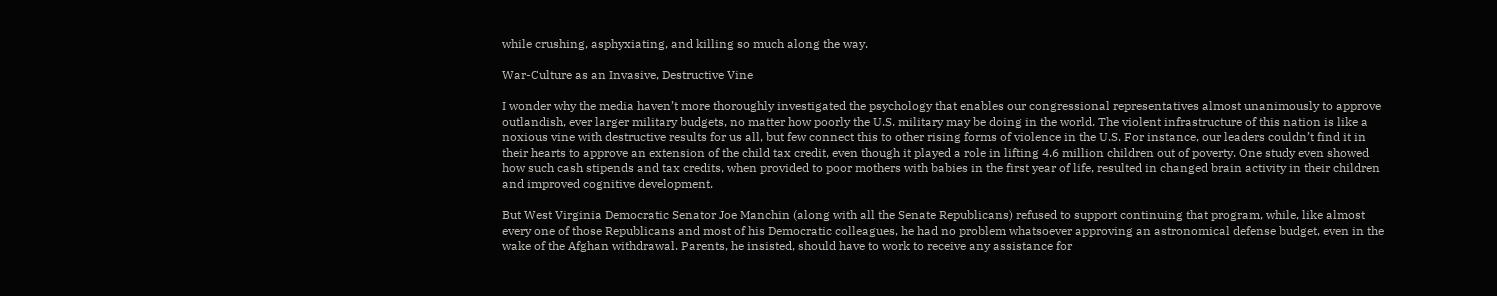while crushing, asphyxiating, and killing so much along the way.

War-Culture as an Invasive, Destructive Vine

I wonder why the media haven’t more thoroughly investigated the psychology that enables our congressional representatives almost unanimously to approve outlandish, ever larger military budgets, no matter how poorly the U.S. military may be doing in the world. The violent infrastructure of this nation is like a noxious vine with destructive results for us all, but few connect this to other rising forms of violence in the U.S. For instance, our leaders couldn’t find it in their hearts to approve an extension of the child tax credit, even though it played a role in lifting 4.6 million children out of poverty. One study even showed how such cash stipends and tax credits, when provided to poor mothers with babies in the first year of life, resulted in changed brain activity in their children and improved cognitive development.

But West Virginia Democratic Senator Joe Manchin (along with all the Senate Republicans) refused to support continuing that program, while, like almost every one of those Republicans and most of his Democratic colleagues, he had no problem whatsoever approving an astronomical defense budget, even in the wake of the Afghan withdrawal. Parents, he insisted, should have to work to receive any assistance for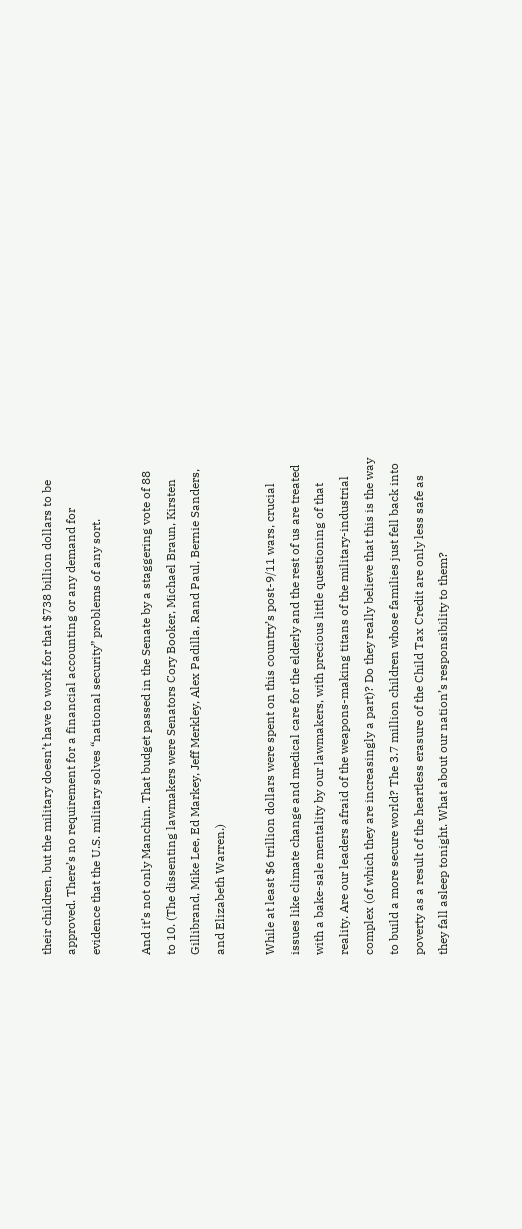their children, but the military doesn’t have to work for that $738 billion dollars to be approved. There’s no requirement for a financial accounting or any demand for evidence that the U.S. military solves “national security” problems of any sort.

And it’s not only Manchin. That budget passed in the Senate by a staggering vote of 88 to 10. (The dissenting lawmakers were Senators Cory Booker, Michael Braun, Kirsten Gillibrand, Mike Lee, Ed Markey, Jeff Merkley, Alex Padilla, Rand Paul, Bernie Sanders, and Elizabeth Warren.)

While at least $6 trillion dollars were spent on this country’s post-9/11 wars, crucial issues like climate change and medical care for the elderly and the rest of us are treated with a bake-sale mentality by our lawmakers, with precious little questioning of that reality. Are our leaders afraid of the weapons-making titans of the military-industrial complex (of which they are increasingly a part)? Do they really believe that this is the way to build a more secure world? The 3.7 million children whose families just fell back into poverty as a result of the heartless erasure of the Child Tax Credit are only less safe as they fall asleep tonight. What about our nation’s responsibility to them?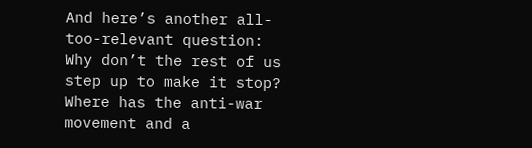And here’s another all-too-relevant question: Why don’t the rest of us step up to make it stop? Where has the anti-war movement and a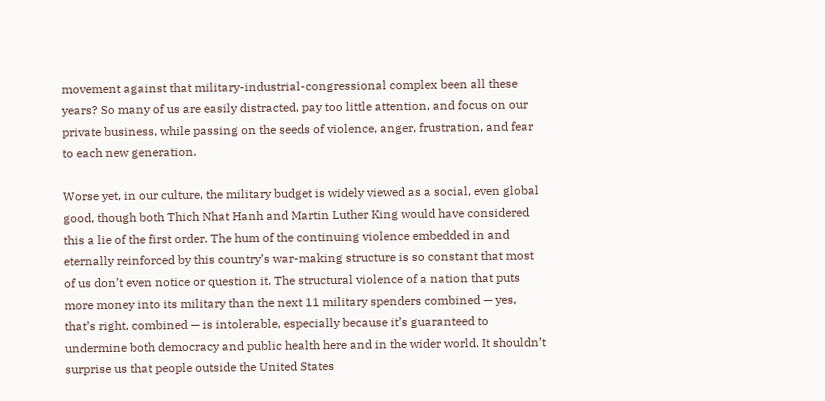movement against that military-industrial-congressional complex been all these years? So many of us are easily distracted, pay too little attention, and focus on our private business, while passing on the seeds of violence, anger, frustration, and fear to each new generation.

Worse yet, in our culture, the military budget is widely viewed as a social, even global good, though both Thich Nhat Hanh and Martin Luther King would have considered this a lie of the first order. The hum of the continuing violence embedded in and eternally reinforced by this country’s war-making structure is so constant that most of us don’t even notice or question it. The structural violence of a nation that puts more money into its military than the next 11 military spenders combined — yes, that’s right, combined — is intolerable, especially because it’s guaranteed to undermine both democracy and public health here and in the wider world. It shouldn’t surprise us that people outside the United States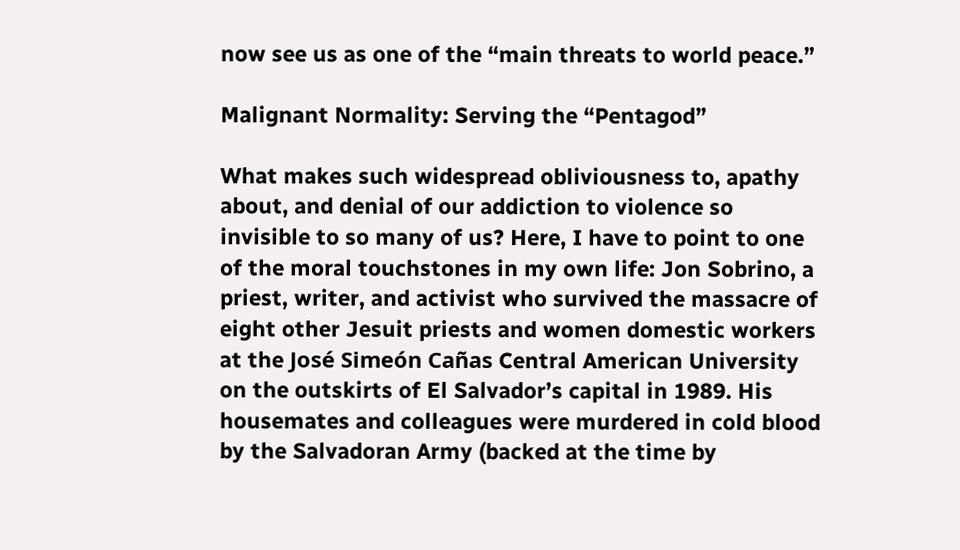now see us as one of the “main threats to world peace.”

Malignant Normality: Serving the “Pentagod”

What makes such widespread obliviousness to, apathy about, and denial of our addiction to violence so invisible to so many of us? Here, I have to point to one of the moral touchstones in my own life: Jon Sobrino, a priest, writer, and activist who survived the massacre of eight other Jesuit priests and women domestic workers at the José Simeón Cañas Central American University on the outskirts of El Salvador’s capital in 1989. His housemates and colleagues were murdered in cold blood by the Salvadoran Army (backed at the time by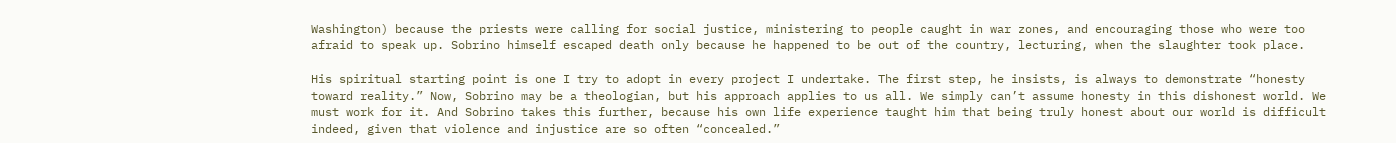Washington) because the priests were calling for social justice, ministering to people caught in war zones, and encouraging those who were too afraid to speak up. Sobrino himself escaped death only because he happened to be out of the country, lecturing, when the slaughter took place.

His spiritual starting point is one I try to adopt in every project I undertake. The first step, he insists, is always to demonstrate “honesty toward reality.” Now, Sobrino may be a theologian, but his approach applies to us all. We simply can’t assume honesty in this dishonest world. We must work for it. And Sobrino takes this further, because his own life experience taught him that being truly honest about our world is difficult indeed, given that violence and injustice are so often “concealed.”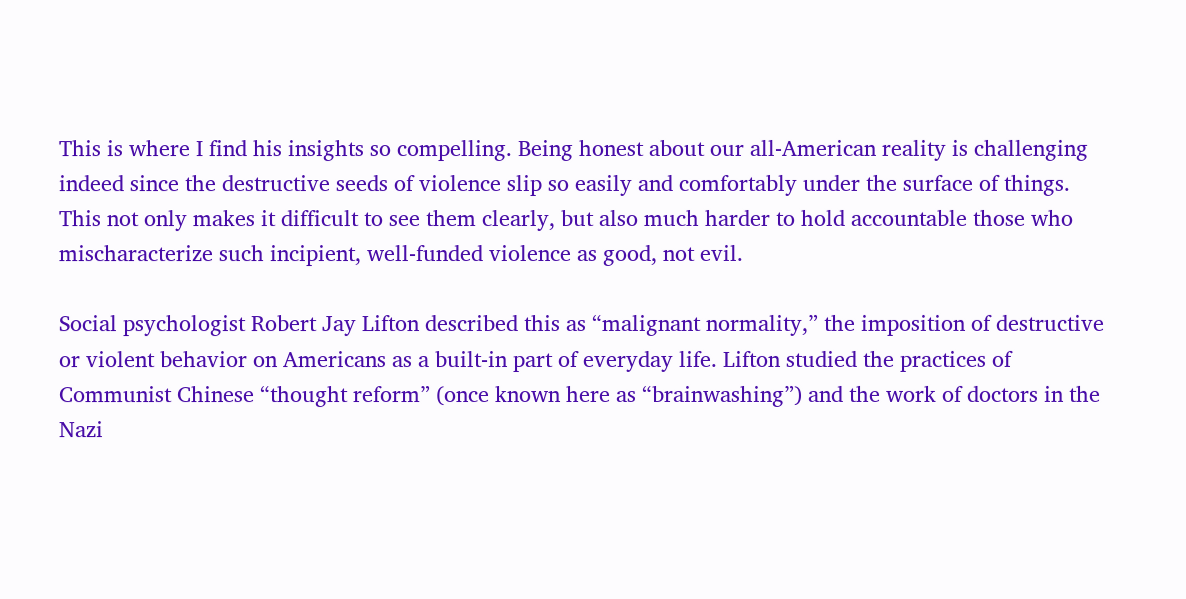This is where I find his insights so compelling. Being honest about our all-American reality is challenging indeed since the destructive seeds of violence slip so easily and comfortably under the surface of things. This not only makes it difficult to see them clearly, but also much harder to hold accountable those who mischaracterize such incipient, well-funded violence as good, not evil.

Social psychologist Robert Jay Lifton described this as “malignant normality,” the imposition of destructive or violent behavior on Americans as a built-in part of everyday life. Lifton studied the practices of Communist Chinese “thought reform” (once known here as “brainwashing”) and the work of doctors in the Nazi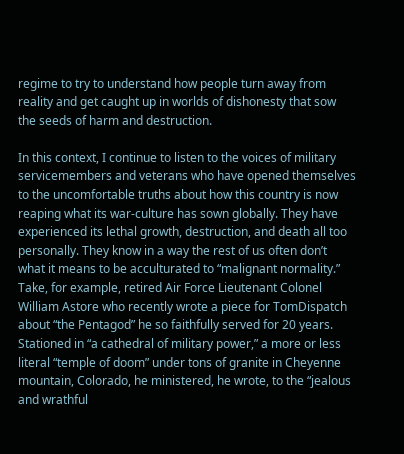regime to try to understand how people turn away from reality and get caught up in worlds of dishonesty that sow the seeds of harm and destruction.

In this context, I continue to listen to the voices of military servicemembers and veterans who have opened themselves to the uncomfortable truths about how this country is now reaping what its war-culture has sown globally. They have experienced its lethal growth, destruction, and death all too personally. They know in a way the rest of us often don’t what it means to be acculturated to “malignant normality.” Take, for example, retired Air Force Lieutenant Colonel William Astore who recently wrote a piece for TomDispatch about “the Pentagod” he so faithfully served for 20 years. Stationed in “a cathedral of military power,” a more or less literal “temple of doom” under tons of granite in Cheyenne mountain, Colorado, he ministered, he wrote, to the “jealous and wrathful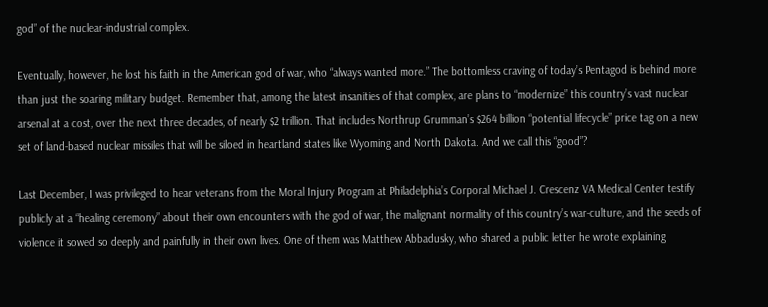god” of the nuclear-industrial complex.

Eventually, however, he lost his faith in the American god of war, who “always wanted more.” The bottomless craving of today’s Pentagod is behind more than just the soaring military budget. Remember that, among the latest insanities of that complex, are plans to “modernize” this country’s vast nuclear arsenal at a cost, over the next three decades, of nearly $2 trillion. That includes Northrup Grumman’s $264 billion “potential lifecycle” price tag on a new set of land-based nuclear missiles that will be siloed in heartland states like Wyoming and North Dakota. And we call this “good”?

Last December, I was privileged to hear veterans from the Moral Injury Program at Philadelphia’s Corporal Michael J. Crescenz VA Medical Center testify publicly at a “healing ceremony” about their own encounters with the god of war, the malignant normality of this country’s war-culture, and the seeds of violence it sowed so deeply and painfully in their own lives. One of them was Matthew Abbadusky, who shared a public letter he wrote explaining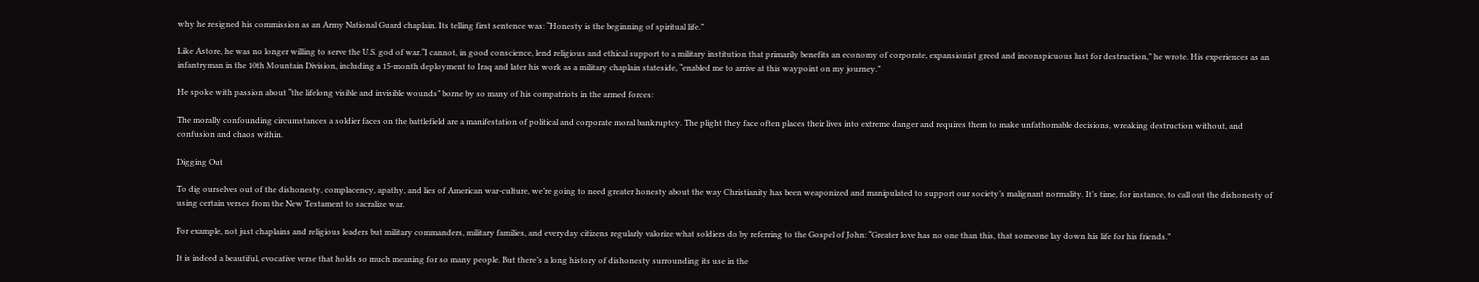why he resigned his commission as an Army National Guard chaplain. Its telling first sentence was: “Honesty is the beginning of spiritual life.”

Like Astore, he was no longer willing to serve the U.S. god of war.“I cannot, in good conscience, lend religious and ethical support to a military institution that primarily benefits an economy of corporate, expansionist greed and inconspicuous lust for destruction,” he wrote. His experiences as an infantryman in the 10th Mountain Division, including a 15-month deployment to Iraq and later his work as a military chaplain stateside, “enabled me to arrive at this waypoint on my journey.”

He spoke with passion about “the lifelong visible and invisible wounds” borne by so many of his compatriots in the armed forces:

The morally confounding circumstances a soldier faces on the battlefield are a manifestation of political and corporate moral bankruptcy. The plight they face often places their lives into extreme danger and requires them to make unfathomable decisions, wreaking destruction without, and confusion and chaos within.

Digging Out

To dig ourselves out of the dishonesty, complacency, apathy, and lies of American war-culture, we’re going to need greater honesty about the way Christianity has been weaponized and manipulated to support our society’s malignant normality. It’s time, for instance, to call out the dishonesty of using certain verses from the New Testament to sacralize war.

For example, not just chaplains and religious leaders but military commanders, military families, and everyday citizens regularly valorize what soldiers do by referring to the Gospel of John: “Greater love has no one than this, that someone lay down his life for his friends.”

It is indeed a beautiful, evocative verse that holds so much meaning for so many people. But there’s a long history of dishonesty surrounding its use in the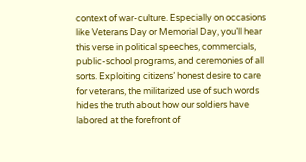context of war-culture. Especially on occasions like Veterans Day or Memorial Day, you’ll hear this verse in political speeches, commercials, public-school programs, and ceremonies of all sorts. Exploiting citizens’ honest desire to care for veterans, the militarized use of such words hides the truth about how our soldiers have labored at the forefront of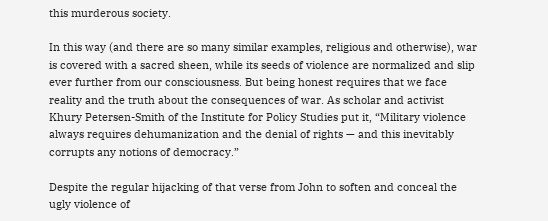this murderous society.

In this way (and there are so many similar examples, religious and otherwise), war is covered with a sacred sheen, while its seeds of violence are normalized and slip ever further from our consciousness. But being honest requires that we face reality and the truth about the consequences of war. As scholar and activist Khury Petersen-Smith of the Institute for Policy Studies put it, “Military violence always requires dehumanization and the denial of rights — and this inevitably corrupts any notions of democracy.”

Despite the regular hijacking of that verse from John to soften and conceal the ugly violence of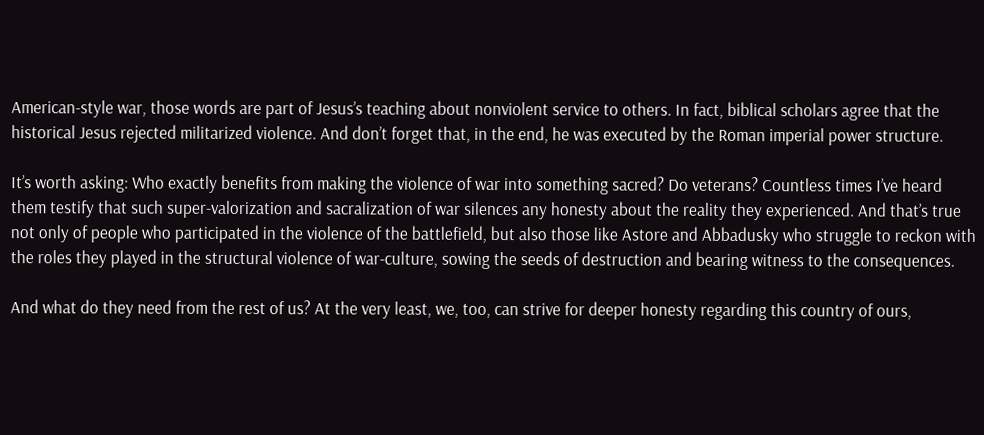American-style war, those words are part of Jesus’s teaching about nonviolent service to others. In fact, biblical scholars agree that the historical Jesus rejected militarized violence. And don’t forget that, in the end, he was executed by the Roman imperial power structure.

It’s worth asking: Who exactly benefits from making the violence of war into something sacred? Do veterans? Countless times I’ve heard them testify that such super-valorization and sacralization of war silences any honesty about the reality they experienced. And that’s true not only of people who participated in the violence of the battlefield, but also those like Astore and Abbadusky who struggle to reckon with the roles they played in the structural violence of war-culture, sowing the seeds of destruction and bearing witness to the consequences.

And what do they need from the rest of us? At the very least, we, too, can strive for deeper honesty regarding this country of ours,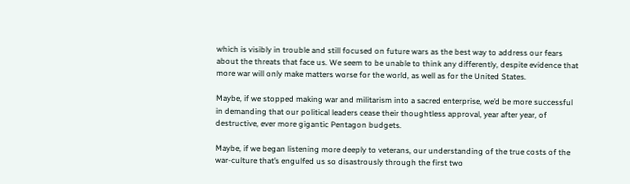which is visibly in trouble and still focused on future wars as the best way to address our fears about the threats that face us. We seem to be unable to think any differently, despite evidence that more war will only make matters worse for the world, as well as for the United States.

Maybe, if we stopped making war and militarism into a sacred enterprise, we’d be more successful in demanding that our political leaders cease their thoughtless approval, year after year, of destructive, ever more gigantic Pentagon budgets.

Maybe, if we began listening more deeply to veterans, our understanding of the true costs of the war-culture that’s engulfed us so disastrously through the first two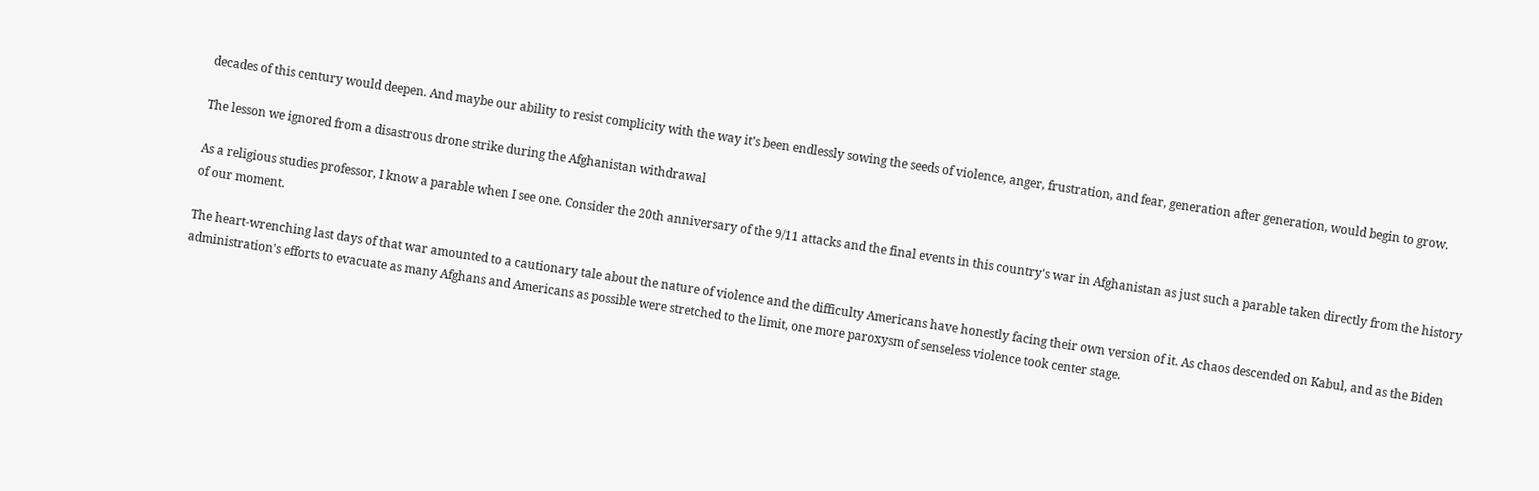decades of this century would deepen. And maybe our ability to resist complicity with the way it’s been endlessly sowing the seeds of violence, anger, frustration, and fear, generation after generation, would begin to grow.

The lesson we ignored from a disastrous drone strike during the Afghanistan withdrawal

As a religious studies professor, I know a parable when I see one. Consider the 20th anniversary of the 9/11 attacks and the final events in this country's war in Afghanistan as just such a parable taken directly from the history of our moment.

The heart-wrenching last days of that war amounted to a cautionary tale about the nature of violence and the difficulty Americans have honestly facing their own version of it. As chaos descended on Kabul, and as the Biden administration's efforts to evacuate as many Afghans and Americans as possible were stretched to the limit, one more paroxysm of senseless violence took center stage.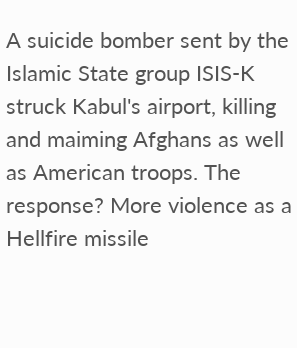A suicide bomber sent by the Islamic State group ISIS-K struck Kabul's airport, killing and maiming Afghans as well as American troops. The response? More violence as a Hellfire missile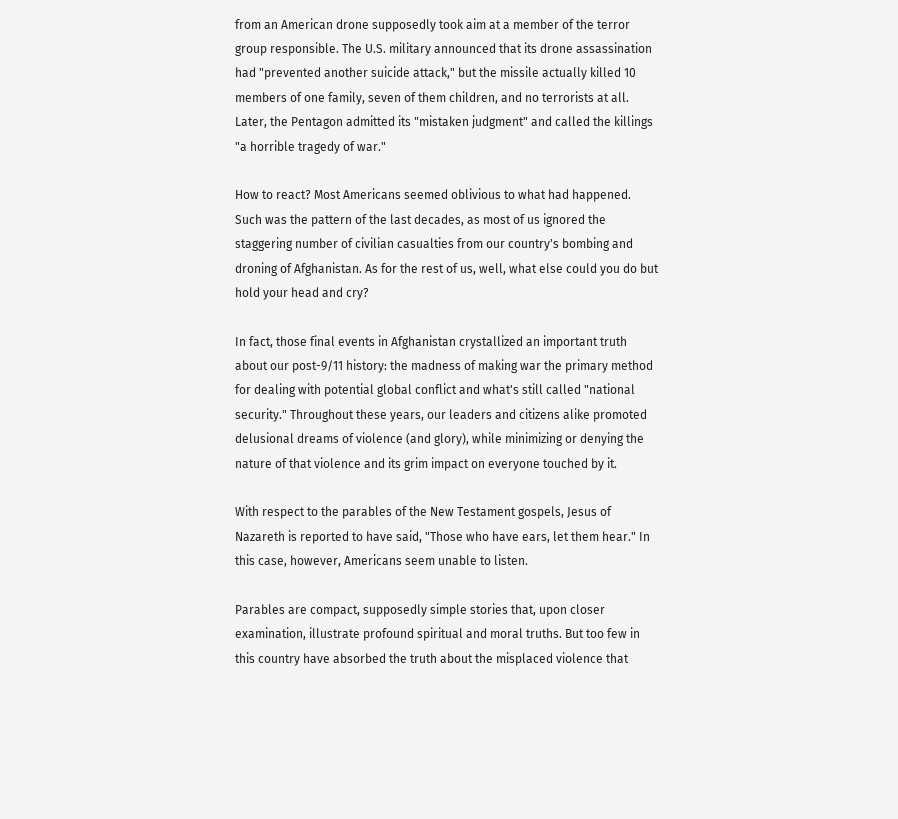from an American drone supposedly took aim at a member of the terror group responsible. The U.S. military announced that its drone assassination had "prevented another suicide attack," but the missile actually killed 10 members of one family, seven of them children, and no terrorists at all. Later, the Pentagon admitted its "mistaken judgment" and called the killings "a horrible tragedy of war."

How to react? Most Americans seemed oblivious to what had happened. Such was the pattern of the last decades, as most of us ignored the staggering number of civilian casualties from our country's bombing and droning of Afghanistan. As for the rest of us, well, what else could you do but hold your head and cry?

In fact, those final events in Afghanistan crystallized an important truth about our post-9/11 history: the madness of making war the primary method for dealing with potential global conflict and what's still called "national security." Throughout these years, our leaders and citizens alike promoted delusional dreams of violence (and glory), while minimizing or denying the nature of that violence and its grim impact on everyone touched by it.

With respect to the parables of the New Testament gospels, Jesus of Nazareth is reported to have said, "Those who have ears, let them hear." In this case, however, Americans seem unable to listen.

Parables are compact, supposedly simple stories that, upon closer examination, illustrate profound spiritual and moral truths. But too few in this country have absorbed the truth about the misplaced violence that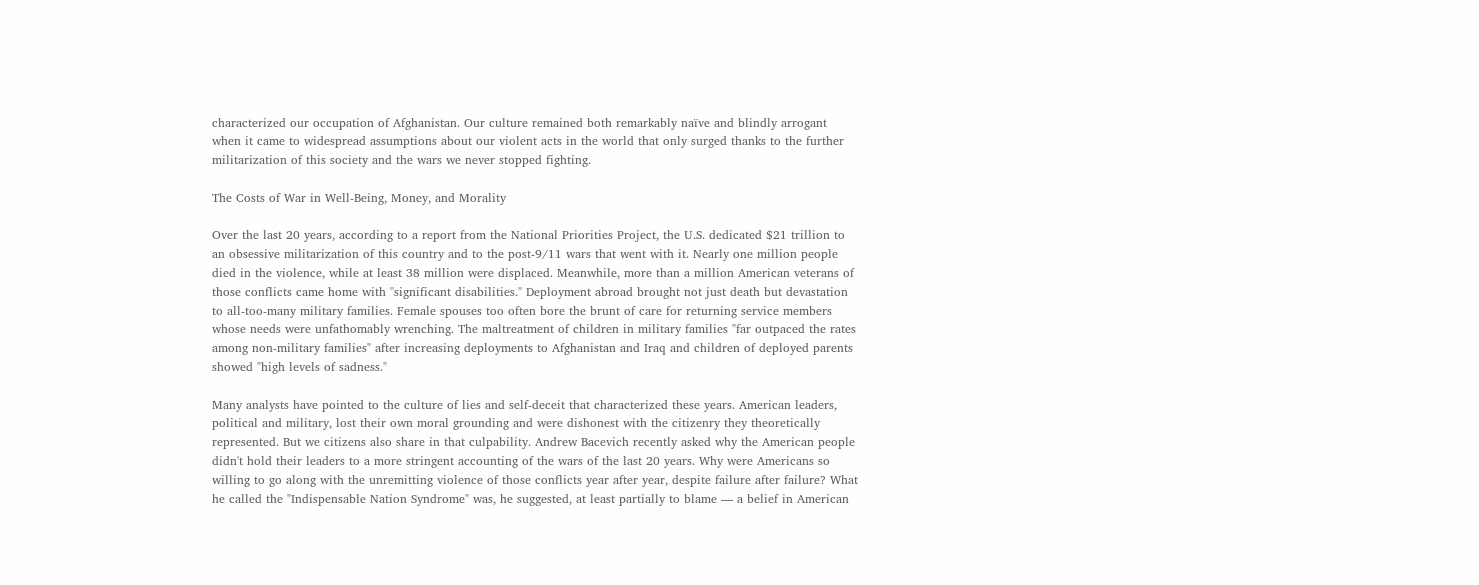characterized our occupation of Afghanistan. Our culture remained both remarkably naïve and blindly arrogant when it came to widespread assumptions about our violent acts in the world that only surged thanks to the further militarization of this society and the wars we never stopped fighting.

The Costs of War in Well-Being, Money, and Morality

Over the last 20 years, according to a report from the National Priorities Project, the U.S. dedicated $21 trillion to an obsessive militarization of this country and to the post-9/11 wars that went with it. Nearly one million people died in the violence, while at least 38 million were displaced. Meanwhile, more than a million American veterans of those conflicts came home with "significant disabilities." Deployment abroad brought not just death but devastation to all-too-many military families. Female spouses too often bore the brunt of care for returning service members whose needs were unfathomably wrenching. The maltreatment of children in military families "far outpaced the rates among non-military families" after increasing deployments to Afghanistan and Iraq and children of deployed parents showed "high levels of sadness."

Many analysts have pointed to the culture of lies and self-deceit that characterized these years. American leaders, political and military, lost their own moral grounding and were dishonest with the citizenry they theoretically represented. But we citizens also share in that culpability. Andrew Bacevich recently asked why the American people didn't hold their leaders to a more stringent accounting of the wars of the last 20 years. Why were Americans so willing to go along with the unremitting violence of those conflicts year after year, despite failure after failure? What he called the "Indispensable Nation Syndrome" was, he suggested, at least partially to blame — a belief in American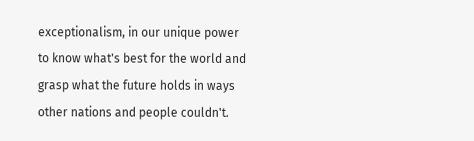exceptionalism, in our unique power to know what's best for the world and grasp what the future holds in ways other nations and people couldn't.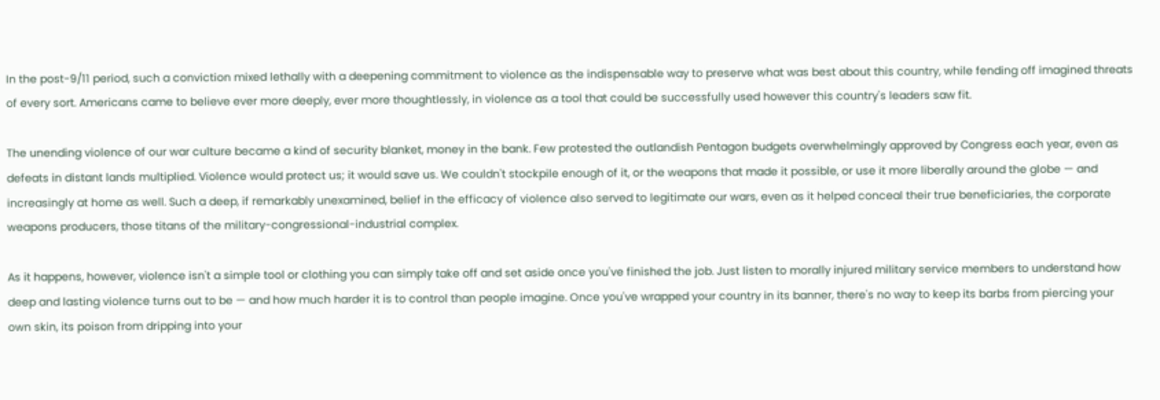In the post-9/11 period, such a conviction mixed lethally with a deepening commitment to violence as the indispensable way to preserve what was best about this country, while fending off imagined threats of every sort. Americans came to believe ever more deeply, ever more thoughtlessly, in violence as a tool that could be successfully used however this country's leaders saw fit.

The unending violence of our war culture became a kind of security blanket, money in the bank. Few protested the outlandish Pentagon budgets overwhelmingly approved by Congress each year, even as defeats in distant lands multiplied. Violence would protect us; it would save us. We couldn't stockpile enough of it, or the weapons that made it possible, or use it more liberally around the globe — and increasingly at home as well. Such a deep, if remarkably unexamined, belief in the efficacy of violence also served to legitimate our wars, even as it helped conceal their true beneficiaries, the corporate weapons producers, those titans of the military-congressional-industrial complex.

As it happens, however, violence isn't a simple tool or clothing you can simply take off and set aside once you've finished the job. Just listen to morally injured military service members to understand how deep and lasting violence turns out to be — and how much harder it is to control than people imagine. Once you've wrapped your country in its banner, there's no way to keep its barbs from piercing your own skin, its poison from dripping into your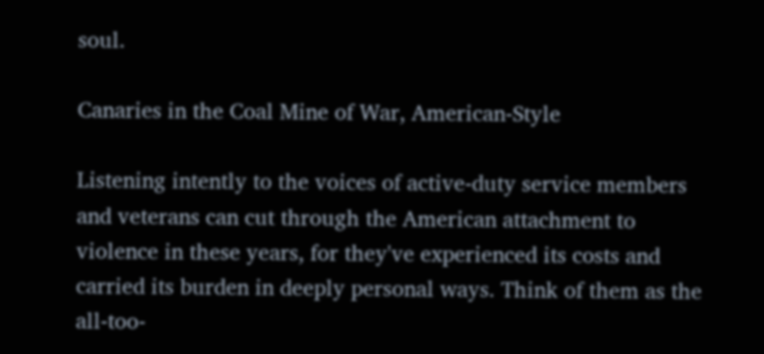soul.

Canaries in the Coal Mine of War, American-Style

Listening intently to the voices of active-duty service members and veterans can cut through the American attachment to violence in these years, for they've experienced its costs and carried its burden in deeply personal ways. Think of them as the all-too-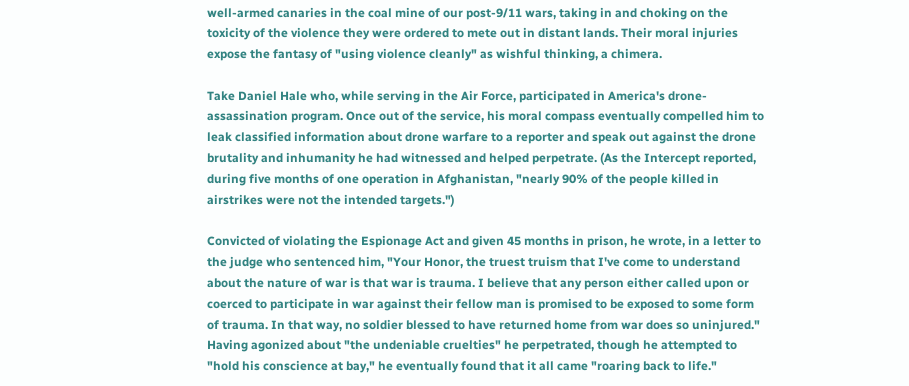well-armed canaries in the coal mine of our post-9/11 wars, taking in and choking on the toxicity of the violence they were ordered to mete out in distant lands. Their moral injuries expose the fantasy of "using violence cleanly" as wishful thinking, a chimera.

Take Daniel Hale who, while serving in the Air Force, participated in America's drone-assassination program. Once out of the service, his moral compass eventually compelled him to leak classified information about drone warfare to a reporter and speak out against the drone brutality and inhumanity he had witnessed and helped perpetrate. (As the Intercept reported, during five months of one operation in Afghanistan, "nearly 90% of the people killed in airstrikes were not the intended targets.")

Convicted of violating the Espionage Act and given 45 months in prison, he wrote, in a letter to the judge who sentenced him, "Your Honor, the truest truism that I've come to understand about the nature of war is that war is trauma. I believe that any person either called upon or coerced to participate in war against their fellow man is promised to be exposed to some form of trauma. In that way, no soldier blessed to have returned home from war does so uninjured." Having agonized about "the undeniable cruelties" he perpetrated, though he attempted to "hold his conscience at bay," he eventually found that it all came "roaring back to life."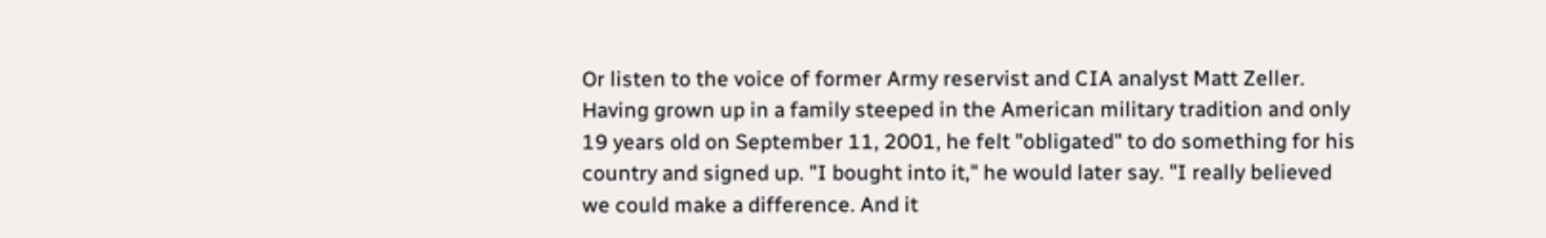Or listen to the voice of former Army reservist and CIA analyst Matt Zeller. Having grown up in a family steeped in the American military tradition and only 19 years old on September 11, 2001, he felt "obligated" to do something for his country and signed up. "I bought into it," he would later say. "I really believed we could make a difference. And it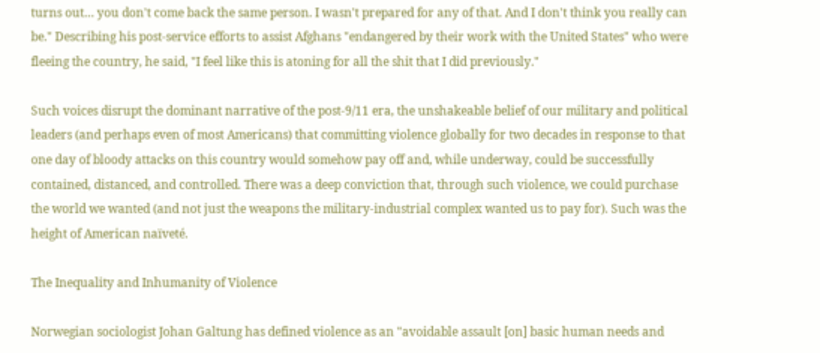turns out… you don't come back the same person. I wasn't prepared for any of that. And I don't think you really can be." Describing his post-service efforts to assist Afghans "endangered by their work with the United States" who were fleeing the country, he said, "I feel like this is atoning for all the shit that I did previously."

Such voices disrupt the dominant narrative of the post-9/11 era, the unshakeable belief of our military and political leaders (and perhaps even of most Americans) that committing violence globally for two decades in response to that one day of bloody attacks on this country would somehow pay off and, while underway, could be successfully contained, distanced, and controlled. There was a deep conviction that, through such violence, we could purchase the world we wanted (and not just the weapons the military-industrial complex wanted us to pay for). Such was the height of American naïveté.

The Inequality and Inhumanity of Violence

Norwegian sociologist Johan Galtung has defined violence as an "avoidable assault [on] basic human needs and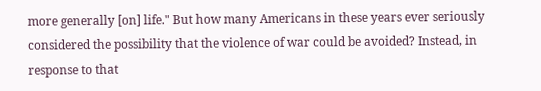more generally [on] life." But how many Americans in these years ever seriously considered the possibility that the violence of war could be avoided? Instead, in response to that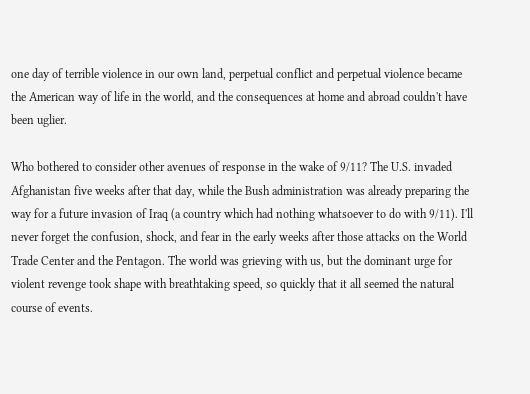one day of terrible violence in our own land, perpetual conflict and perpetual violence became the American way of life in the world, and the consequences at home and abroad couldn't have been uglier.

Who bothered to consider other avenues of response in the wake of 9/11? The U.S. invaded Afghanistan five weeks after that day, while the Bush administration was already preparing the way for a future invasion of Iraq (a country which had nothing whatsoever to do with 9/11). I'll never forget the confusion, shock, and fear in the early weeks after those attacks on the World Trade Center and the Pentagon. The world was grieving with us, but the dominant urge for violent revenge took shape with breathtaking speed, so quickly that it all seemed the natural course of events.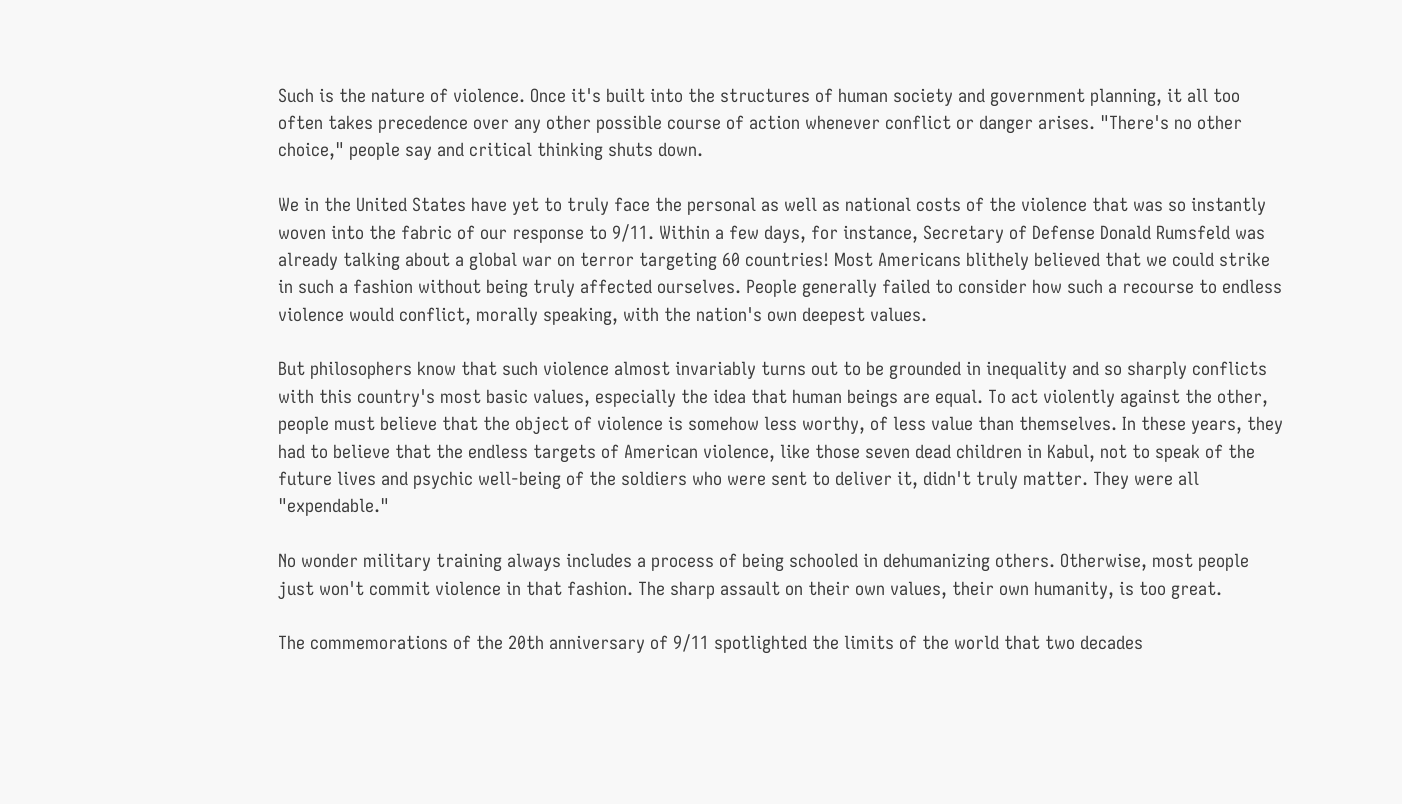Such is the nature of violence. Once it's built into the structures of human society and government planning, it all too often takes precedence over any other possible course of action whenever conflict or danger arises. "There's no other choice," people say and critical thinking shuts down.

We in the United States have yet to truly face the personal as well as national costs of the violence that was so instantly woven into the fabric of our response to 9/11. Within a few days, for instance, Secretary of Defense Donald Rumsfeld was already talking about a global war on terror targeting 60 countries! Most Americans blithely believed that we could strike in such a fashion without being truly affected ourselves. People generally failed to consider how such a recourse to endless violence would conflict, morally speaking, with the nation's own deepest values.

But philosophers know that such violence almost invariably turns out to be grounded in inequality and so sharply conflicts with this country's most basic values, especially the idea that human beings are equal. To act violently against the other, people must believe that the object of violence is somehow less worthy, of less value than themselves. In these years, they had to believe that the endless targets of American violence, like those seven dead children in Kabul, not to speak of the future lives and psychic well-being of the soldiers who were sent to deliver it, didn't truly matter. They were all "expendable."

No wonder military training always includes a process of being schooled in dehumanizing others. Otherwise, most people just won't commit violence in that fashion. The sharp assault on their own values, their own humanity, is too great.

The commemorations of the 20th anniversary of 9/11 spotlighted the limits of the world that two decades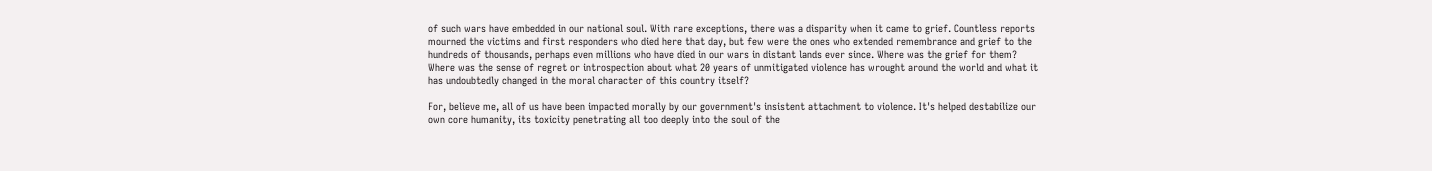of such wars have embedded in our national soul. With rare exceptions, there was a disparity when it came to grief. Countless reports mourned the victims and first responders who died here that day, but few were the ones who extended remembrance and grief to the hundreds of thousands, perhaps even millions who have died in our wars in distant lands ever since. Where was the grief for them? Where was the sense of regret or introspection about what 20 years of unmitigated violence has wrought around the world and what it has undoubtedly changed in the moral character of this country itself?

For, believe me, all of us have been impacted morally by our government's insistent attachment to violence. It's helped destabilize our own core humanity, its toxicity penetrating all too deeply into the soul of the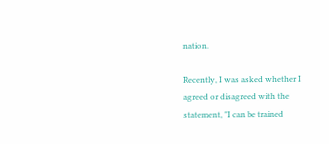nation.

Recently, I was asked whether I agreed or disagreed with the statement, "I can be trained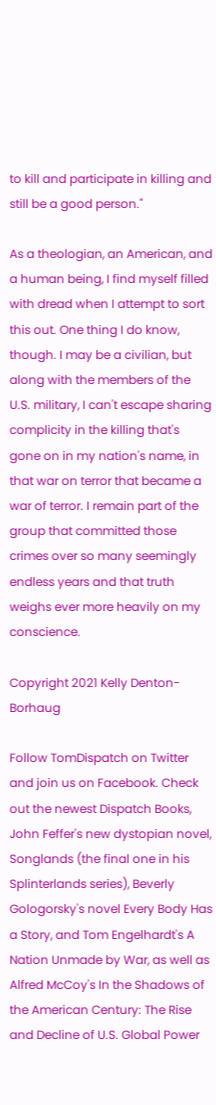to kill and participate in killing and still be a good person."

As a theologian, an American, and a human being, I find myself filled with dread when I attempt to sort this out. One thing I do know, though. I may be a civilian, but along with the members of the U.S. military, I can't escape sharing complicity in the killing that's gone on in my nation's name, in that war on terror that became a war of terror. I remain part of the group that committed those crimes over so many seemingly endless years and that truth weighs ever more heavily on my conscience.

Copyright 2021 Kelly Denton-Borhaug

Follow TomDispatch on Twitter and join us on Facebook. Check out the newest Dispatch Books, John Feffer's new dystopian novel, Songlands (the final one in his Splinterlands series), Beverly Gologorsky's novel Every Body Has a Story, and Tom Engelhardt's A Nation Unmade by War, as well as Alfred McCoy's In the Shadows of the American Century: The Rise and Decline of U.S. Global Power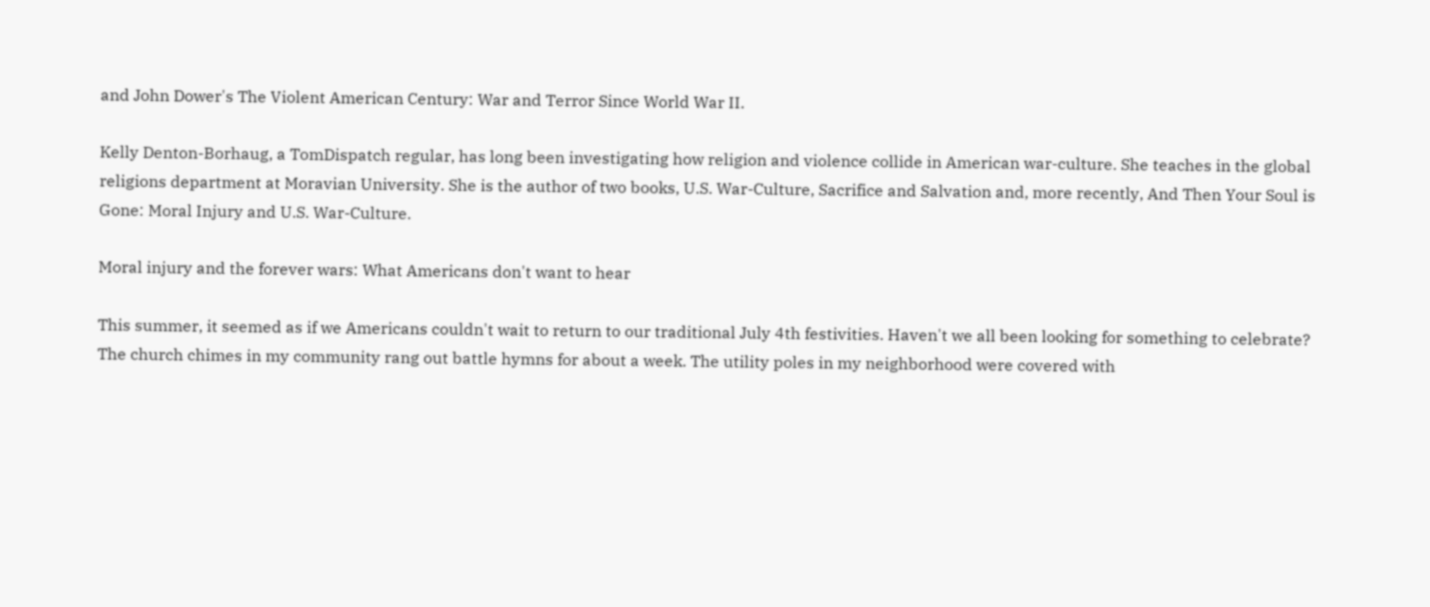and John Dower's The Violent American Century: War and Terror Since World War II.

Kelly Denton-Borhaug, a TomDispatch regular, has long been investigating how religion and violence collide in American war-culture. She teaches in the global religions department at Moravian University. She is the author of two books, U.S. War-Culture, Sacrifice and Salvation and, more recently, And Then Your Soul is Gone: Moral Injury and U.S. War-Culture.

Moral injury and the forever wars: What Americans don't want to hear

This summer, it seemed as if we Americans couldn't wait to return to our traditional July 4th festivities. Haven't we all been looking for something to celebrate? The church chimes in my community rang out battle hymns for about a week. The utility poles in my neighborhood were covered with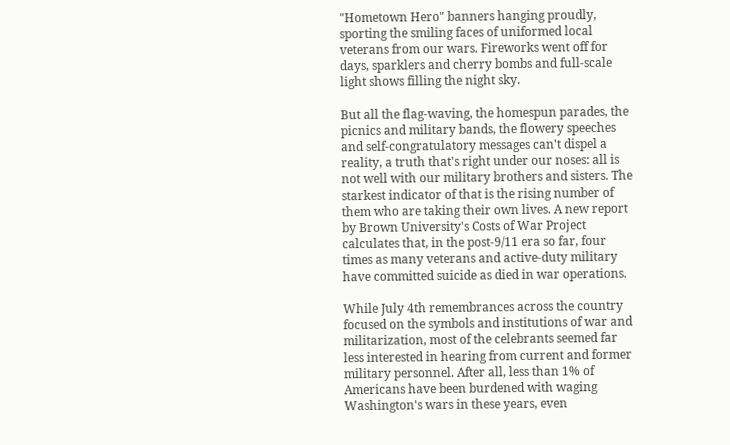"Hometown Hero" banners hanging proudly, sporting the smiling faces of uniformed local veterans from our wars. Fireworks went off for days, sparklers and cherry bombs and full-scale light shows filling the night sky.

But all the flag-waving, the homespun parades, the picnics and military bands, the flowery speeches and self-congratulatory messages can't dispel a reality, a truth that's right under our noses: all is not well with our military brothers and sisters. The starkest indicator of that is the rising number of them who are taking their own lives. A new report by Brown University's Costs of War Project calculates that, in the post-9/11 era so far, four times as many veterans and active-duty military have committed suicide as died in war operations.

While July 4th remembrances across the country focused on the symbols and institutions of war and militarization, most of the celebrants seemed far less interested in hearing from current and former military personnel. After all, less than 1% of Americans have been burdened with waging Washington's wars in these years, even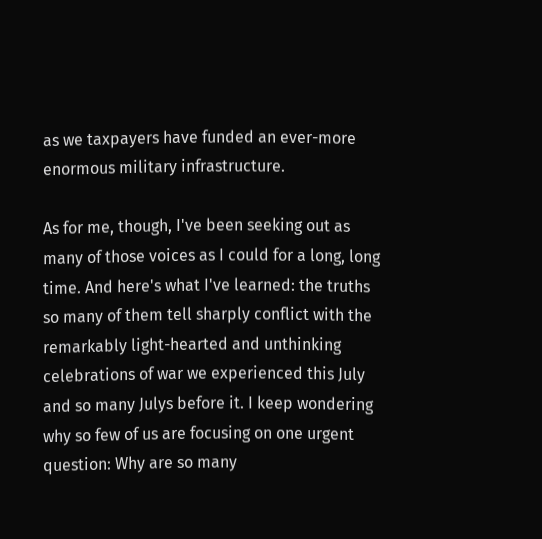as we taxpayers have funded an ever-more enormous military infrastructure.

As for me, though, I've been seeking out as many of those voices as I could for a long, long time. And here's what I've learned: the truths so many of them tell sharply conflict with the remarkably light-hearted and unthinking celebrations of war we experienced this July and so many Julys before it. I keep wondering why so few of us are focusing on one urgent question: Why are so many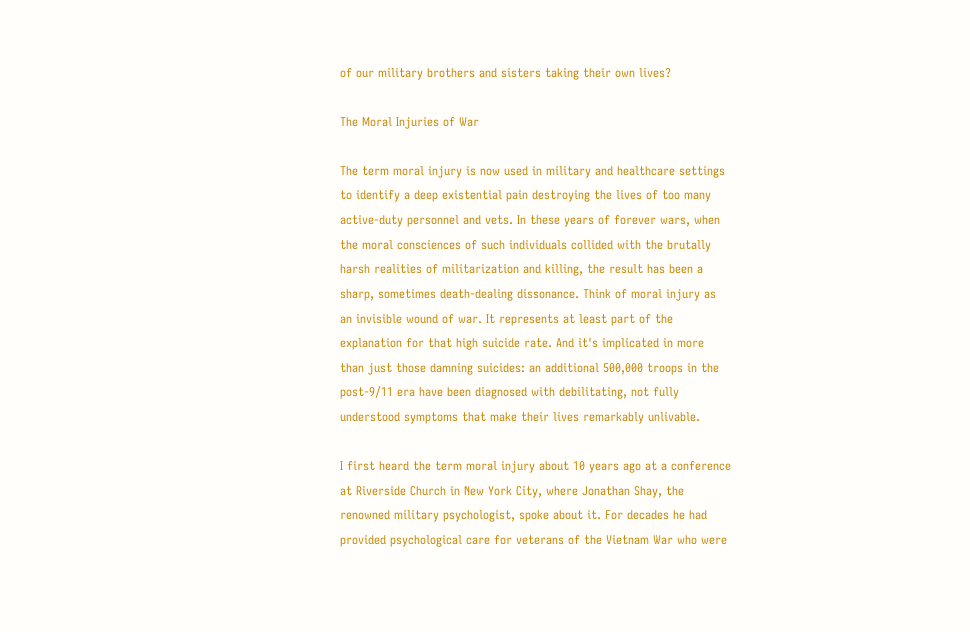of our military brothers and sisters taking their own lives?

The Moral Injuries of War

The term moral injury is now used in military and healthcare settings to identify a deep existential pain destroying the lives of too many active-duty personnel and vets. In these years of forever wars, when the moral consciences of such individuals collided with the brutally harsh realities of militarization and killing, the result has been a sharp, sometimes death-dealing dissonance. Think of moral injury as an invisible wound of war. It represents at least part of the explanation for that high suicide rate. And it's implicated in more than just those damning suicides: an additional 500,000 troops in the post-9/11 era have been diagnosed with debilitating, not fully understood symptoms that make their lives remarkably unlivable.

I first heard the term moral injury about 10 years ago at a conference at Riverside Church in New York City, where Jonathan Shay, the renowned military psychologist, spoke about it. For decades he had provided psychological care for veterans of the Vietnam War who were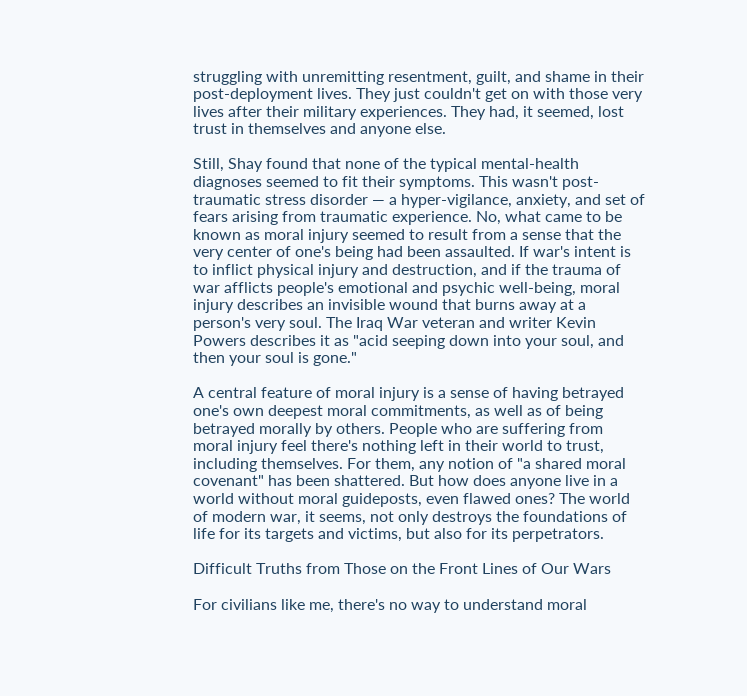struggling with unremitting resentment, guilt, and shame in their post-deployment lives. They just couldn't get on with those very lives after their military experiences. They had, it seemed, lost trust in themselves and anyone else.

Still, Shay found that none of the typical mental-health diagnoses seemed to fit their symptoms. This wasn't post-traumatic stress disorder — a hyper-vigilance, anxiety, and set of fears arising from traumatic experience. No, what came to be known as moral injury seemed to result from a sense that the very center of one's being had been assaulted. If war's intent is to inflict physical injury and destruction, and if the trauma of war afflicts people's emotional and psychic well-being, moral injury describes an invisible wound that burns away at a person's very soul. The Iraq War veteran and writer Kevin Powers describes it as "acid seeping down into your soul, and then your soul is gone."

A central feature of moral injury is a sense of having betrayed one's own deepest moral commitments, as well as of being betrayed morally by others. People who are suffering from moral injury feel there's nothing left in their world to trust, including themselves. For them, any notion of "a shared moral covenant" has been shattered. But how does anyone live in a world without moral guideposts, even flawed ones? The world of modern war, it seems, not only destroys the foundations of life for its targets and victims, but also for its perpetrators.

Difficult Truths from Those on the Front Lines of Our Wars

For civilians like me, there's no way to understand moral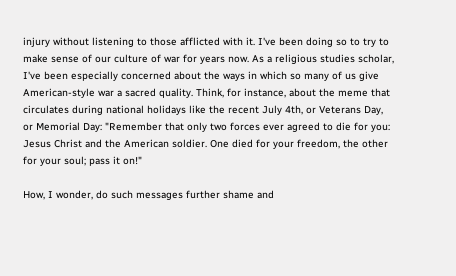injury without listening to those afflicted with it. I've been doing so to try to make sense of our culture of war for years now. As a religious studies scholar, I've been especially concerned about the ways in which so many of us give American-style war a sacred quality. Think, for instance, about the meme that circulates during national holidays like the recent July 4th, or Veterans Day, or Memorial Day: "Remember that only two forces ever agreed to die for you: Jesus Christ and the American soldier. One died for your freedom, the other for your soul; pass it on!"

How, I wonder, do such messages further shame and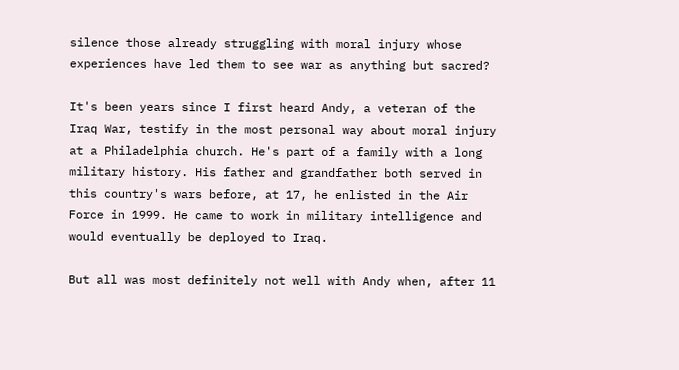silence those already struggling with moral injury whose experiences have led them to see war as anything but sacred?

It's been years since I first heard Andy, a veteran of the Iraq War, testify in the most personal way about moral injury at a Philadelphia church. He's part of a family with a long military history. His father and grandfather both served in this country's wars before, at 17, he enlisted in the Air Force in 1999. He came to work in military intelligence and would eventually be deployed to Iraq.

But all was most definitely not well with Andy when, after 11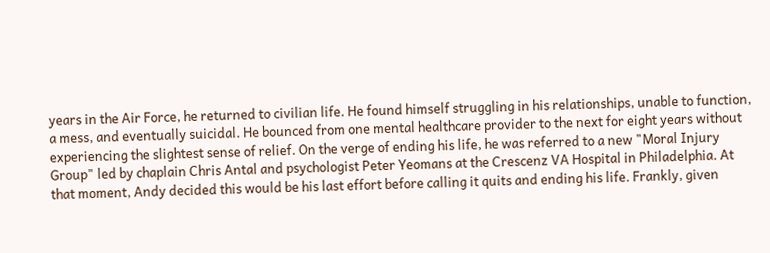years in the Air Force, he returned to civilian life. He found himself struggling in his relationships, unable to function, a mess, and eventually suicidal. He bounced from one mental healthcare provider to the next for eight years without experiencing the slightest sense of relief. On the verge of ending his life, he was referred to a new "Moral Injury Group" led by chaplain Chris Antal and psychologist Peter Yeomans at the Crescenz VA Hospital in Philadelphia. At that moment, Andy decided this would be his last effort before calling it quits and ending his life. Frankly, given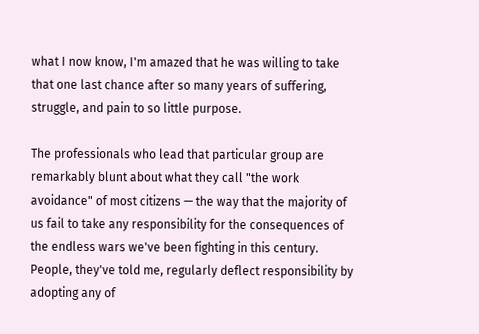what I now know, I'm amazed that he was willing to take that one last chance after so many years of suffering, struggle, and pain to so little purpose.

The professionals who lead that particular group are remarkably blunt about what they call "the work avoidance" of most citizens — the way that the majority of us fail to take any responsibility for the consequences of the endless wars we've been fighting in this century. People, they've told me, regularly deflect responsibility by adopting any of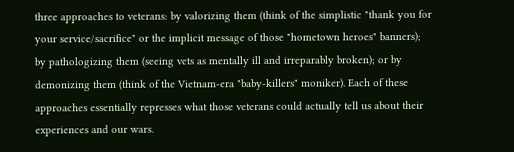three approaches to veterans: by valorizing them (think of the simplistic "thank you for your service/sacrifice" or the implicit message of those "hometown heroes" banners); by pathologizing them (seeing vets as mentally ill and irreparably broken); or by demonizing them (think of the Vietnam-era "baby-killers" moniker). Each of these approaches essentially represses what those veterans could actually tell us about their experiences and our wars.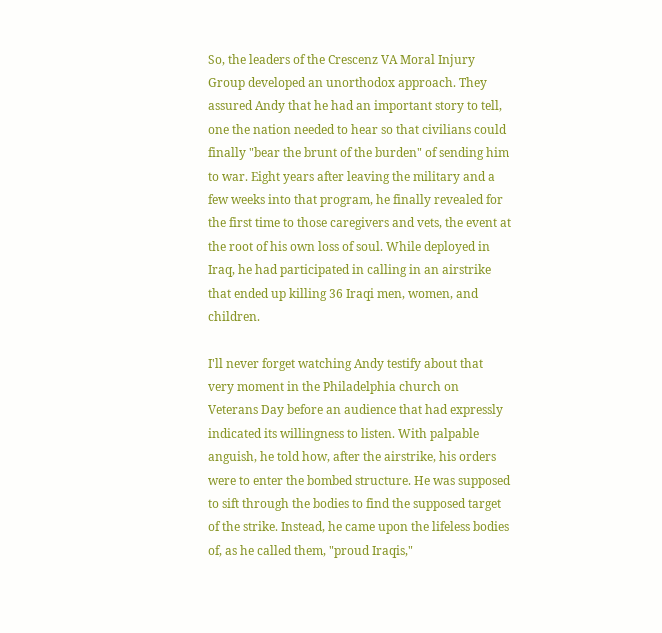So, the leaders of the Crescenz VA Moral Injury Group developed an unorthodox approach. They assured Andy that he had an important story to tell, one the nation needed to hear so that civilians could finally "bear the brunt of the burden" of sending him to war. Eight years after leaving the military and a few weeks into that program, he finally revealed for the first time to those caregivers and vets, the event at the root of his own loss of soul. While deployed in Iraq, he had participated in calling in an airstrike that ended up killing 36 Iraqi men, women, and children.

I'll never forget watching Andy testify about that very moment in the Philadelphia church on Veterans Day before an audience that had expressly indicated its willingness to listen. With palpable anguish, he told how, after the airstrike, his orders were to enter the bombed structure. He was supposed to sift through the bodies to find the supposed target of the strike. Instead, he came upon the lifeless bodies of, as he called them, "proud Iraqis,"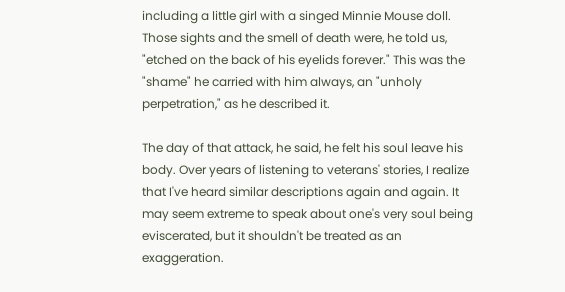including a little girl with a singed Minnie Mouse doll. Those sights and the smell of death were, he told us, "etched on the back of his eyelids forever." This was the "shame" he carried with him always, an "unholy perpetration," as he described it.

The day of that attack, he said, he felt his soul leave his body. Over years of listening to veterans' stories, I realize that I've heard similar descriptions again and again. It may seem extreme to speak about one's very soul being eviscerated, but it shouldn't be treated as an exaggeration.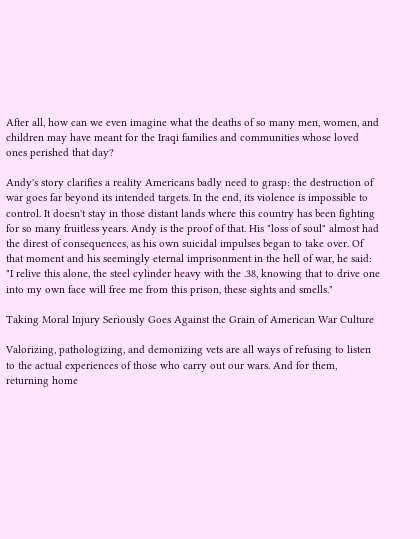After all, how can we even imagine what the deaths of so many men, women, and children may have meant for the Iraqi families and communities whose loved ones perished that day?

Andy's story clarifies a reality Americans badly need to grasp: the destruction of war goes far beyond its intended targets. In the end, its violence is impossible to control. It doesn't stay in those distant lands where this country has been fighting for so many fruitless years. Andy is the proof of that. His "loss of soul" almost had the direst of consequences, as his own suicidal impulses began to take over. Of that moment and his seemingly eternal imprisonment in the hell of war, he said: "I relive this alone, the steel cylinder heavy with the .38, knowing that to drive one into my own face will free me from this prison, these sights and smells."

Taking Moral Injury Seriously Goes Against the Grain of American War Culture

Valorizing, pathologizing, and demonizing vets are all ways of refusing to listen to the actual experiences of those who carry out our wars. And for them, returning home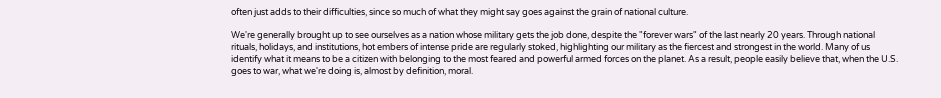often just adds to their difficulties, since so much of what they might say goes against the grain of national culture.

We're generally brought up to see ourselves as a nation whose military gets the job done, despite the "forever wars" of the last nearly 20 years. Through national rituals, holidays, and institutions, hot embers of intense pride are regularly stoked, highlighting our military as the fiercest and strongest in the world. Many of us identify what it means to be a citizen with belonging to the most feared and powerful armed forces on the planet. As a result, people easily believe that, when the U.S. goes to war, what we're doing is, almost by definition, moral.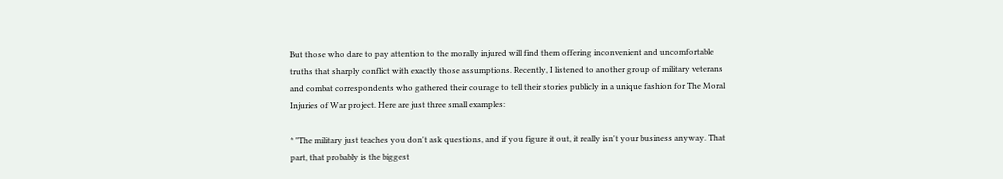But those who dare to pay attention to the morally injured will find them offering inconvenient and uncomfortable truths that sharply conflict with exactly those assumptions. Recently, I listened to another group of military veterans and combat correspondents who gathered their courage to tell their stories publicly in a unique fashion for The Moral Injuries of War project. Here are just three small examples:

* "The military just teaches you don't ask questions, and if you figure it out, it really isn't your business anyway. That part, that probably is the biggest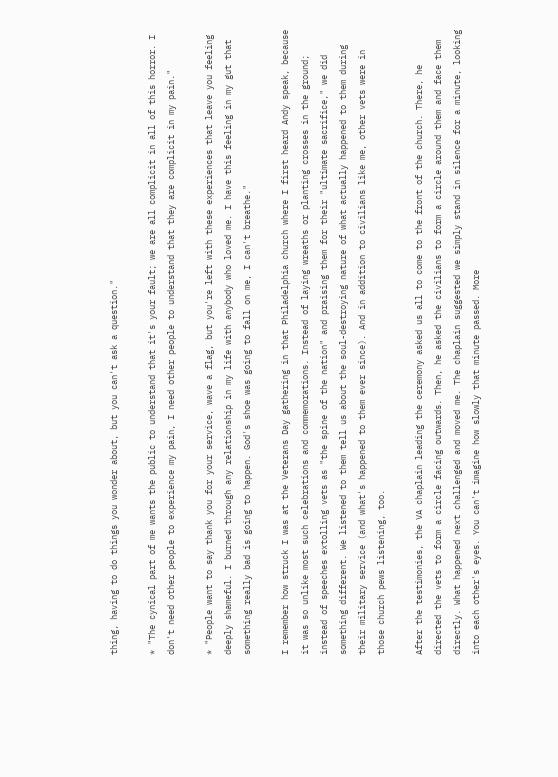thing, having to do things you wonder about, but you can't ask a question."

* "The cynical part of me wants the public to understand that it's your fault; we are all complicit in all of this horror. I don't need other people to experience my pain, I need other people to understand that they are complicit in my pain."

* "People want to say thank you for your service, wave a flag, but you're left with these experiences that leave you feeling deeply shameful. I burned through any relationship in my life with anybody who loved me. I have this feeling in my gut that something really bad is going to happen. God's shoe was going to fall on me, I can't breathe."

I remember how struck I was at the Veterans Day gathering in that Philadelphia church where I first heard Andy speak, because it was so unlike most such celebrations and commemorations. Instead of laying wreaths or planting crosses in the ground; instead of speeches extolling vets as "the spine of the nation" and praising them for their "ultimate sacrifice," we did something different. We listened to them tell us about the soul-destroying nature of what actually happened to them during their military service (and what's happened to them ever since). And in addition to civilians like me, other vets were in those church pews listening, too.

After the testimonies, the VA chaplain leading the ceremony asked us all to come to the front of the church. There, he directed the vets to form a circle facing outwards. Then, he asked the civilians to form a circle around them and face them directly. What happened next challenged and moved me. The chaplain suggested we simply stand in silence for a minute, looking into each other's eyes. You can't imagine how slowly that minute passed. More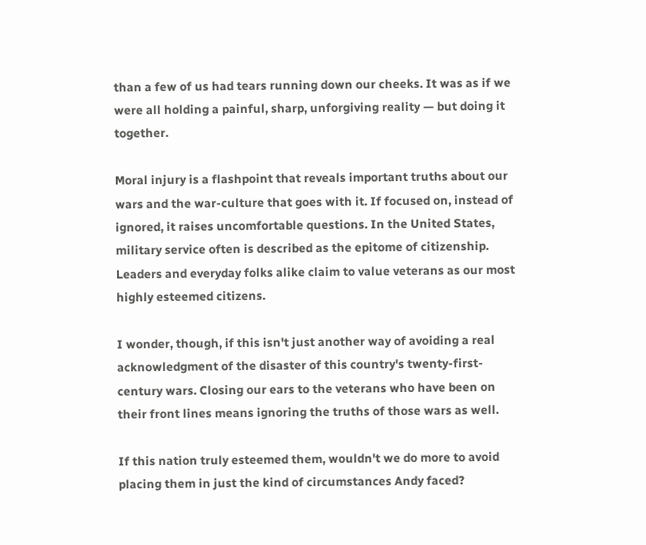than a few of us had tears running down our cheeks. It was as if we were all holding a painful, sharp, unforgiving reality — but doing it together.

Moral injury is a flashpoint that reveals important truths about our wars and the war-culture that goes with it. If focused on, instead of ignored, it raises uncomfortable questions. In the United States, military service often is described as the epitome of citizenship. Leaders and everyday folks alike claim to value veterans as our most highly esteemed citizens.

I wonder, though, if this isn't just another way of avoiding a real acknowledgment of the disaster of this country's twenty-first-century wars. Closing our ears to the veterans who have been on their front lines means ignoring the truths of those wars as well.

If this nation truly esteemed them, wouldn't we do more to avoid placing them in just the kind of circumstances Andy faced?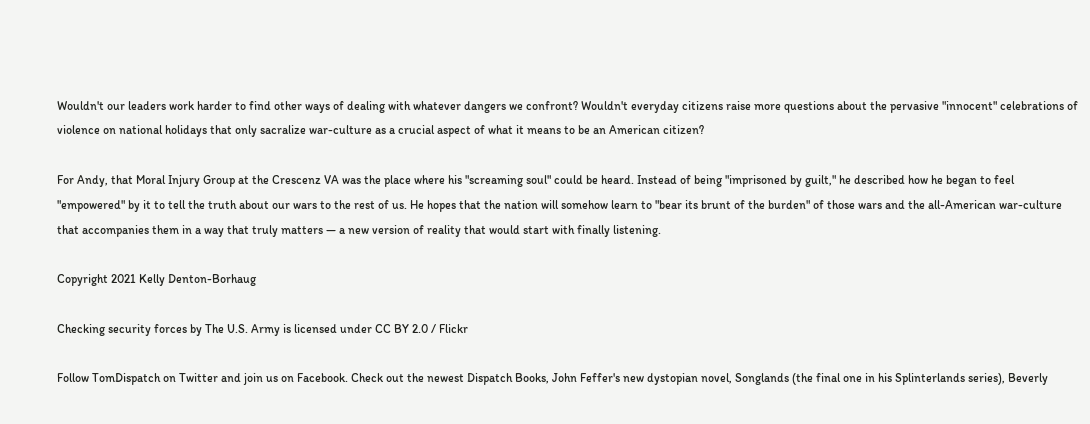Wouldn't our leaders work harder to find other ways of dealing with whatever dangers we confront? Wouldn't everyday citizens raise more questions about the pervasive "innocent" celebrations of violence on national holidays that only sacralize war-culture as a crucial aspect of what it means to be an American citizen?

For Andy, that Moral Injury Group at the Crescenz VA was the place where his "screaming soul" could be heard. Instead of being "imprisoned by guilt," he described how he began to feel "empowered" by it to tell the truth about our wars to the rest of us. He hopes that the nation will somehow learn to "bear its brunt of the burden" of those wars and the all-American war-culture that accompanies them in a way that truly matters — a new version of reality that would start with finally listening.

Copyright 2021 Kelly Denton-Borhaug

Checking security forces by The U.S. Army is licensed under CC BY 2.0 / Flickr

Follow TomDispatch on Twitter and join us on Facebook. Check out the newest Dispatch Books, John Feffer's new dystopian novel, Songlands (the final one in his Splinterlands series), Beverly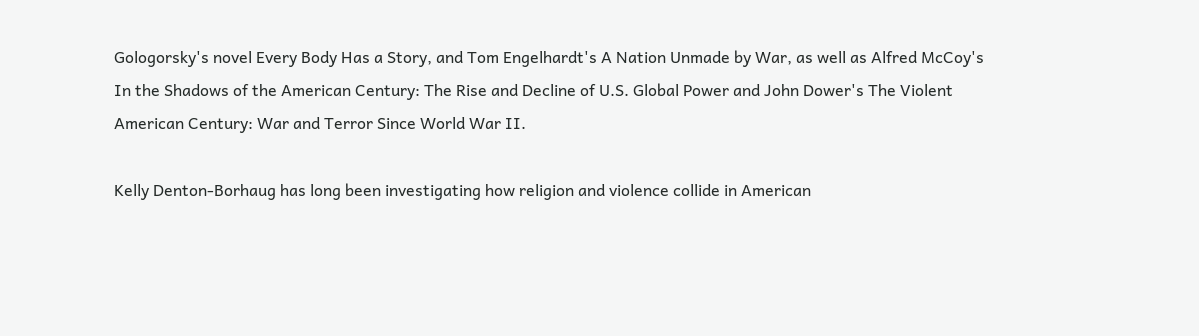Gologorsky's novel Every Body Has a Story, and Tom Engelhardt's A Nation Unmade by War, as well as Alfred McCoy's In the Shadows of the American Century: The Rise and Decline of U.S. Global Power and John Dower's The Violent American Century: War and Terror Since World War II.

Kelly Denton-Borhaug has long been investigating how religion and violence collide in American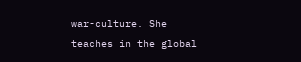war-culture. She teaches in the global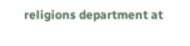religions department at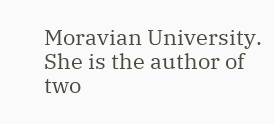Moravian University. She is the author of two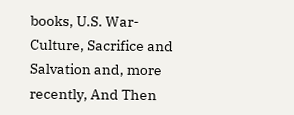books, U.S. War-Culture, Sacrifice and Salvation and, more recently, And Then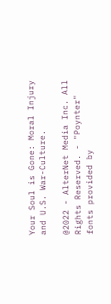Your Soul is Gone: Moral Injury and U.S. War-Culture.

@2022 - AlterNet Media Inc. All Rights Reserved. - "Poynter" fonts provided by